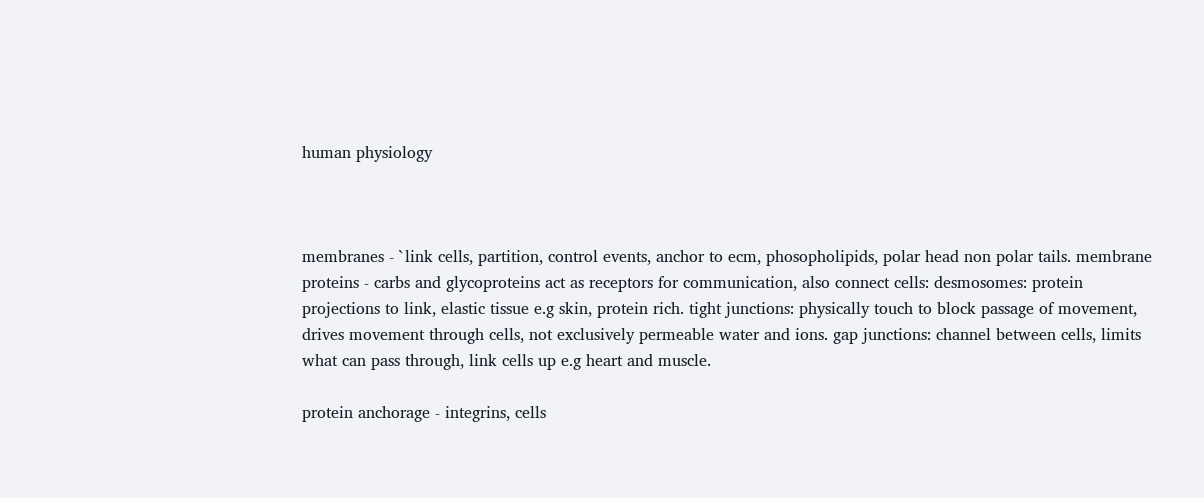human physiology



membranes - `link cells, partition, control events, anchor to ecm, phosopholipids, polar head non polar tails. membrane proteins - carbs and glycoproteins act as receptors for communication, also connect cells: desmosomes: protein projections to link, elastic tissue e.g skin, protein rich. tight junctions: physically touch to block passage of movement, drives movement through cells, not exclusively permeable water and ions. gap junctions: channel between cells, limits what can pass through, link cells up e.g heart and muscle.

protein anchorage - integrins, cells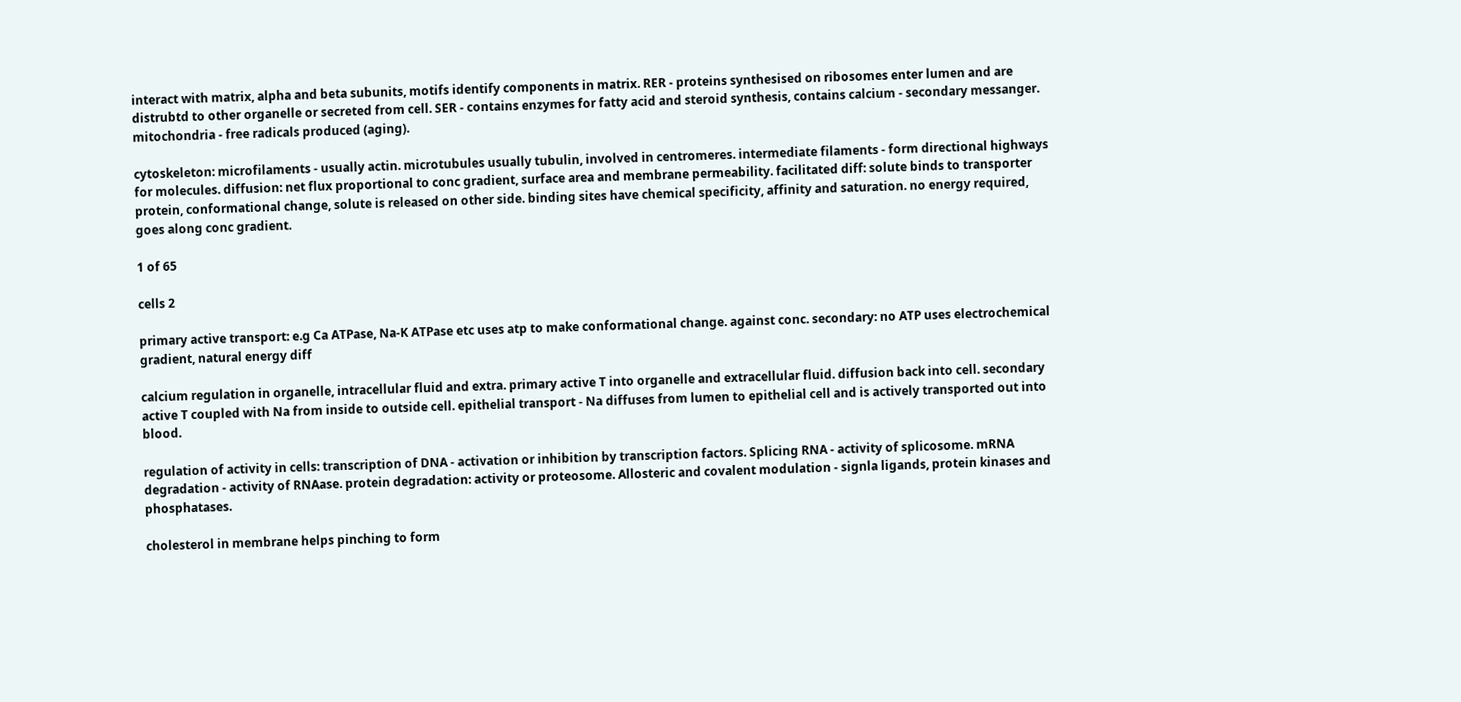interact with matrix, alpha and beta subunits, motifs identify components in matrix. RER - proteins synthesised on ribosomes enter lumen and are distrubtd to other organelle or secreted from cell. SER - contains enzymes for fatty acid and steroid synthesis, contains calcium - secondary messanger. mitochondria - free radicals produced (aging).

cytoskeleton: microfilaments - usually actin. microtubules usually tubulin, involved in centromeres. intermediate filaments - form directional highways for molecules. diffusion: net flux proportional to conc gradient, surface area and membrane permeability. facilitated diff: solute binds to transporter protein, conformational change, solute is released on other side. binding sites have chemical specificity, affinity and saturation. no energy required, goes along conc gradient.

1 of 65

cells 2

primary active transport: e.g Ca ATPase, Na-K ATPase etc uses atp to make conformational change. against conc. secondary: no ATP uses electrochemical gradient, natural energy diff

calcium regulation in organelle, intracellular fluid and extra. primary active T into organelle and extracellular fluid. diffusion back into cell. secondary active T coupled with Na from inside to outside cell. epithelial transport - Na diffuses from lumen to epithelial cell and is actively transported out into blood.

regulation of activity in cells: transcription of DNA - activation or inhibition by transcription factors. Splicing RNA - activity of splicosome. mRNA degradation - activity of RNAase. protein degradation: activity or proteosome. Allosteric and covalent modulation - signla ligands, protein kinases and phosphatases.

cholesterol in membrane helps pinching to form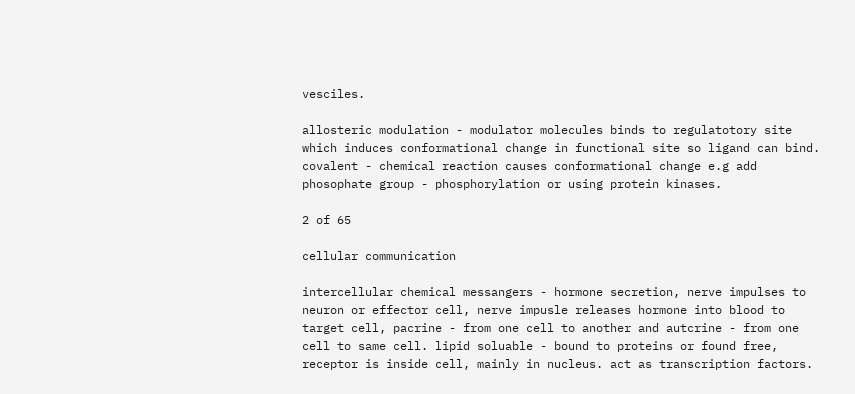vesciles.

allosteric modulation - modulator molecules binds to regulatotory site which induces conformational change in functional site so ligand can bind. covalent - chemical reaction causes conformational change e.g add phosophate group - phosphorylation or using protein kinases.

2 of 65

cellular communication

intercellular chemical messangers - hormone secretion, nerve impulses to neuron or effector cell, nerve impusle releases hormone into blood to target cell, pacrine - from one cell to another and autcrine - from one cell to same cell. lipid soluable - bound to proteins or found free, receptor is inside cell, mainly in nucleus. act as transcription factors.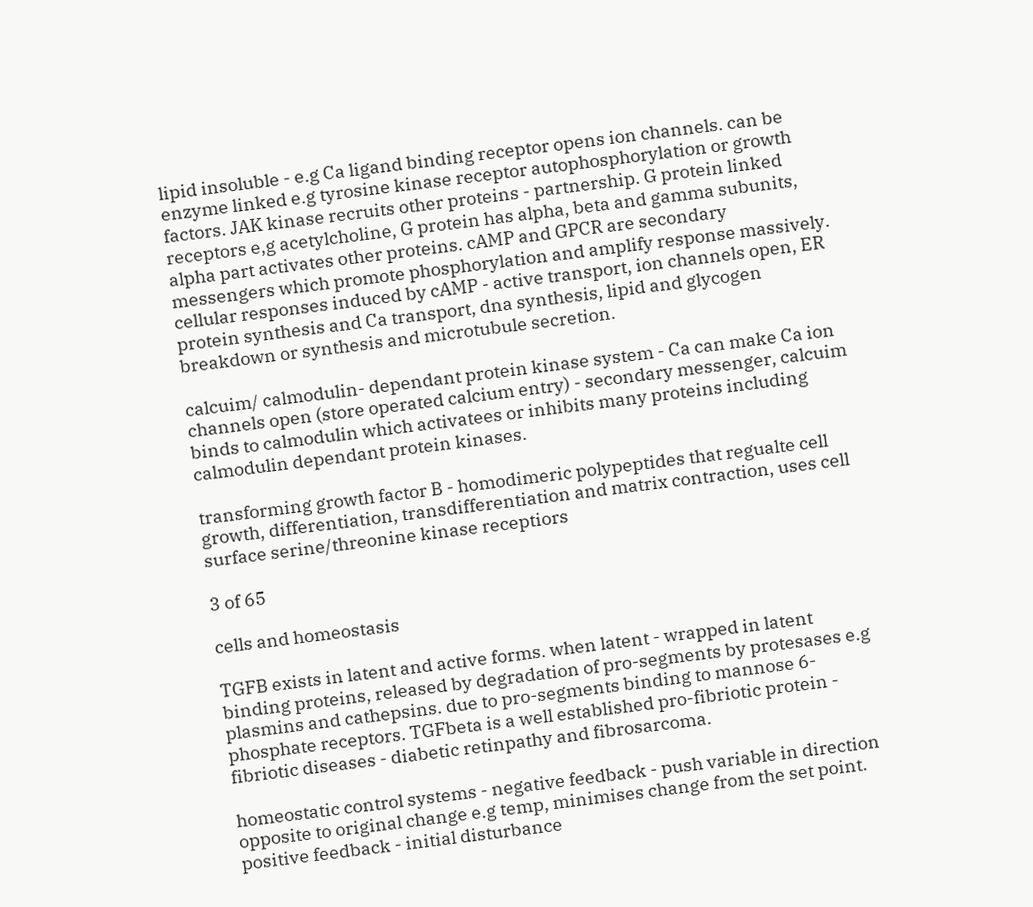lipid insoluble - e.g Ca ligand binding receptor opens ion channels. can be enzyme linked e.g tyrosine kinase receptor autophosphorylation or growth factors. JAK kinase recruits other proteins - partnership. G protein linked receptors e,g acetylcholine, G protein has alpha, beta and gamma subunits, alpha part activates other proteins. cAMP and GPCR are secondary messengers which promote phosphorylation and amplify response massively. cellular responses induced by cAMP - active transport, ion channels open, ER protein synthesis and Ca transport, dna synthesis, lipid and glycogen breakdown or synthesis and microtubule secretion.

calcuim/ calmodulin- dependant protein kinase system - Ca can make Ca ion channels open (store operated calcium entry) - secondary messenger, calcuim binds to calmodulin which activatees or inhibits many proteins including calmodulin dependant protein kinases.

transforming growth factor B - homodimeric polypeptides that regualte cell growth, differentiation, transdifferentiation and matrix contraction, uses cell surface serine/threonine kinase receptiors

3 of 65

cells and homeostasis

TGFB exists in latent and active forms. when latent - wrapped in latent binding proteins, released by degradation of pro-segments by protesases e.g plasmins and cathepsins. due to pro-segments binding to mannose 6-phosphate receptors. TGFbeta is a well established pro-fibriotic protein - fibriotic diseases - diabetic retinpathy and fibrosarcoma.

homeostatic control systems - negative feedback - push variable in direction opposite to original change e.g temp, minimises change from the set point. positive feedback - initial disturbance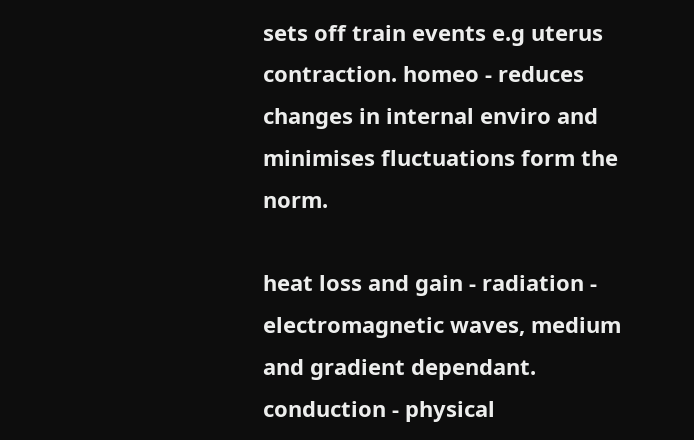sets off train events e.g uterus contraction. homeo - reduces changes in internal enviro and minimises fluctuations form the norm.

heat loss and gain - radiation - electromagnetic waves, medium and gradient dependant. conduction - physical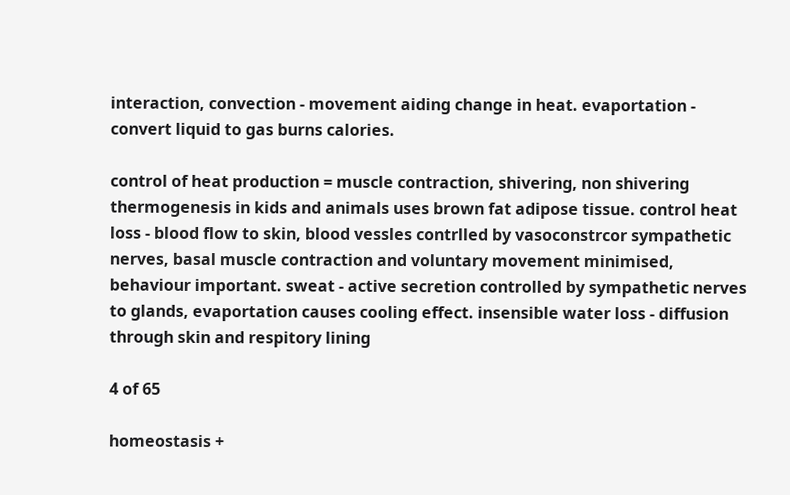interaction, convection - movement aiding change in heat. evaportation - convert liquid to gas burns calories.

control of heat production = muscle contraction, shivering, non shivering thermogenesis in kids and animals uses brown fat adipose tissue. control heat loss - blood flow to skin, blood vessles contrlled by vasoconstrcor sympathetic nerves, basal muscle contraction and voluntary movement minimised, behaviour important. sweat - active secretion controlled by sympathetic nerves to glands, evaportation causes cooling effect. insensible water loss - diffusion through skin and respitory lining

4 of 65

homeostasis +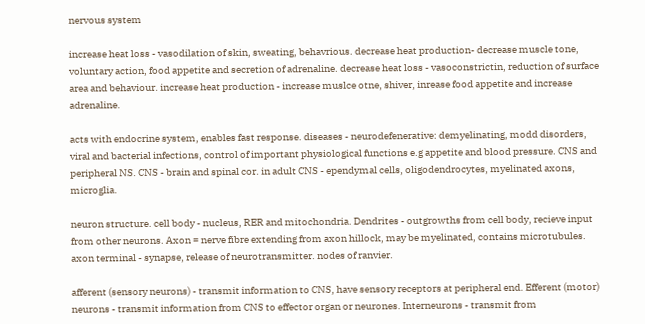nervous system

increase heat loss - vasodilation of skin, sweating, behavrious. decrease heat production- decrease muscle tone, voluntary action, food appetite and secretion of adrenaline. decrease heat loss - vasoconstrictin, reduction of surface area and behaviour. increase heat production - increase muslce otne, shiver, inrease food appetite and increase adrenaline.

acts with endocrine system, enables fast response. diseases - neurodefenerative: demyelinating, modd disorders, viral and bacterial infections, control of important physiological functions e.g appetite and blood pressure. CNS and peripheral NS. CNS - brain and spinal cor. in adult CNS - ependymal cells, oligodendrocytes, myelinated axons, microglia.

neuron structure. cell body - nucleus, RER and mitochondria. Dendrites - outgrowths from cell body, recieve input from other neurons. Axon = nerve fibre extending from axon hillock, may be myelinated, contains microtubules. axon terminal - synapse, release of neurotransmitter. nodes of ranvier.

afferent (sensory neurons) - transmit information to CNS, have sensory receptors at peripheral end. Efferent (motor) neurons - transmit information from CNS to effector organ or neurones. Interneurons - transmit from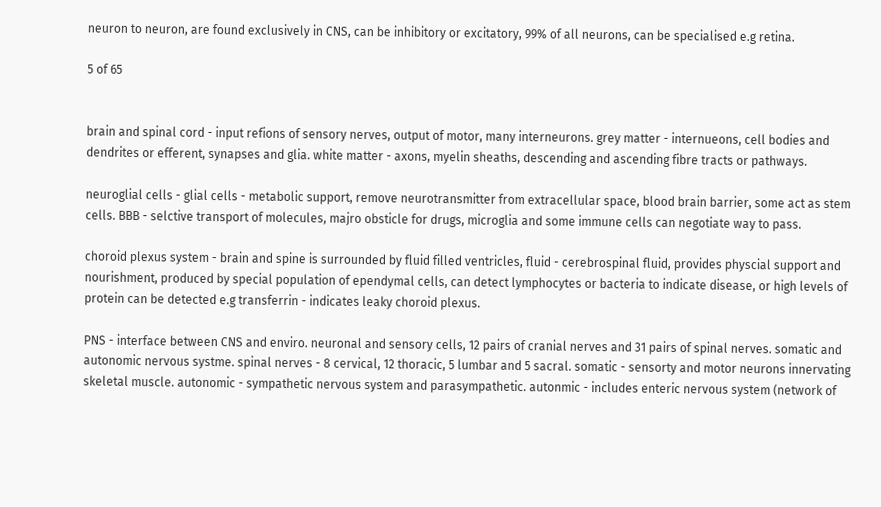neuron to neuron, are found exclusively in CNS, can be inhibitory or excitatory, 99% of all neurons, can be specialised e.g retina.

5 of 65


brain and spinal cord - input refions of sensory nerves, output of motor, many interneurons. grey matter - internueons, cell bodies and dendrites or efferent, synapses and glia. white matter - axons, myelin sheaths, descending and ascending fibre tracts or pathways.

neuroglial cells - glial cells - metabolic support, remove neurotransmitter from extracellular space, blood brain barrier, some act as stem cells. BBB - selctive transport of molecules, majro obsticle for drugs, microglia and some immune cells can negotiate way to pass.

choroid plexus system - brain and spine is surrounded by fluid filled ventricles, fluid - cerebrospinal fluid, provides physcial support and nourishment, produced by special population of ependymal cells, can detect lymphocytes or bacteria to indicate disease, or high levels of protein can be detected e.g transferrin - indicates leaky choroid plexus.

PNS - interface between CNS and enviro. neuronal and sensory cells, 12 pairs of cranial nerves and 31 pairs of spinal nerves. somatic and autonomic nervous systme. spinal nerves - 8 cervical, 12 thoracic, 5 lumbar and 5 sacral. somatic - sensorty and motor neurons innervating skeletal muscle. autonomic - sympathetic nervous system and parasympathetic. autonmic - includes enteric nervous system (network of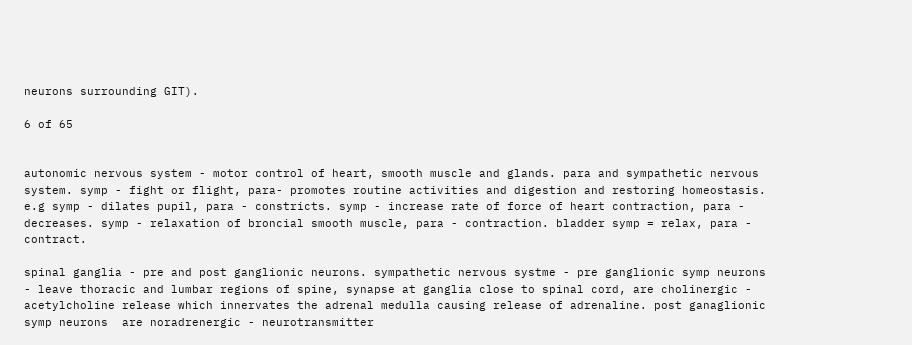neurons surrounding GIT).

6 of 65


autonomic nervous system - motor control of heart, smooth muscle and glands. para and sympathetic nervous system. symp - fight or flight, para- promotes routine activities and digestion and restoring homeostasis. e.g symp - dilates pupil, para - constricts. symp - increase rate of force of heart contraction, para - decreases. symp - relaxation of broncial smooth muscle, para - contraction. bladder symp = relax, para - contract.

spinal ganglia - pre and post ganglionic neurons. sympathetic nervous systme - pre ganglionic symp neurons - leave thoracic and lumbar regions of spine, synapse at ganglia close to spinal cord, are cholinergic - acetylcholine release which innervates the adrenal medulla causing release of adrenaline. post ganaglionic symp neurons  are noradrenergic - neurotransmitter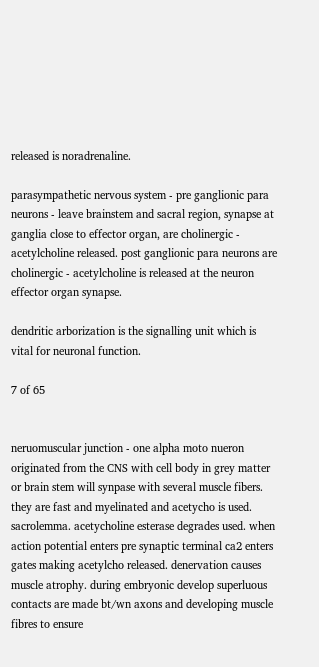released is noradrenaline.

parasympathetic nervous system - pre ganglionic para neurons - leave brainstem and sacral region, synapse at ganglia close to effector organ, are cholinergic - acetylcholine released. post ganglionic para neurons are cholinergic - acetylcholine is released at the neuron effector organ synapse.

dendritic arborization is the signalling unit which is vital for neuronal function.

7 of 65


neruomuscular junction - one alpha moto nueron originated from the CNS with cell body in grey matter or brain stem will synpase with several muscle fibers. they are fast and myelinated and acetycho is used. sacrolemma. acetycholine esterase degrades used. when action potential enters pre synaptic terminal ca2 enters gates making acetylcho released. denervation causes muscle atrophy. during embryonic develop superluous contacts are made bt/wn axons and developing muscle fibres to ensure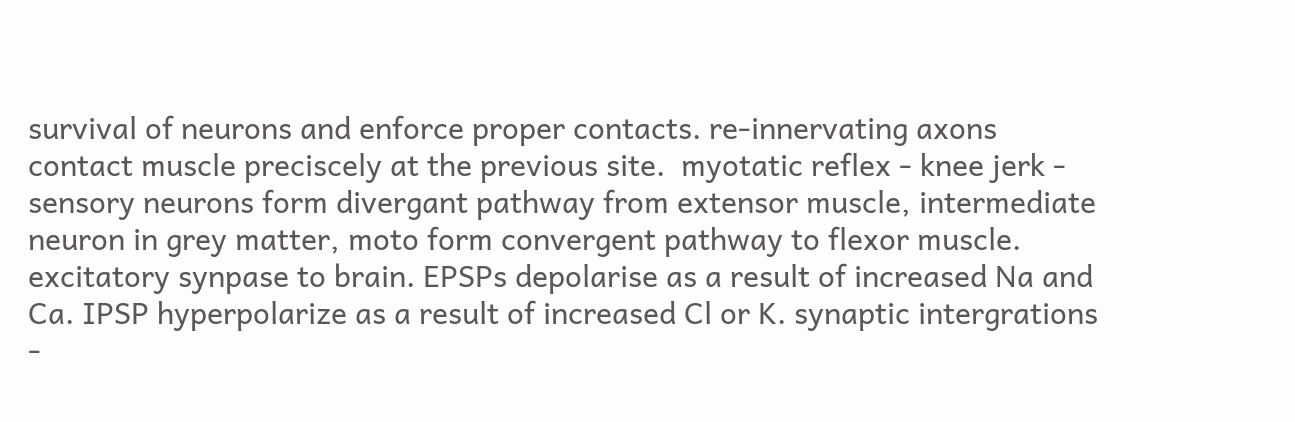survival of neurons and enforce proper contacts. re-innervating axons contact muscle preciscely at the previous site.  myotatic reflex - knee jerk - sensory neurons form divergant pathway from extensor muscle, intermediate neuron in grey matter, moto form convergent pathway to flexor muscle. excitatory synpase to brain. EPSPs depolarise as a result of increased Na and Ca. IPSP hyperpolarize as a result of increased Cl or K. synaptic intergrations -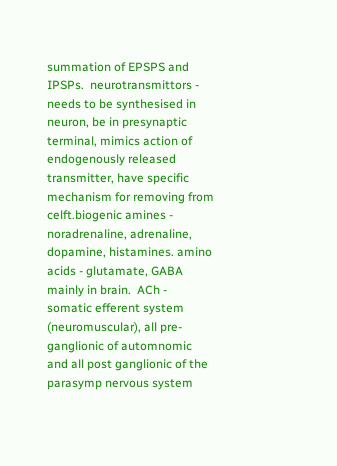summation of EPSPS and IPSPs.  neurotransmittors - needs to be synthesised in neuron, be in presynaptic terminal, mimics action of endogenously released transmitter, have specific mechanism for removing from celft.biogenic amines - noradrenaline, adrenaline, dopamine, histamines. amino acids - glutamate, GABA mainly in brain.  ACh - somatic efferent system (neuromuscular), all pre-ganglionic of automnomic and all post ganglionic of the parasymp nervous system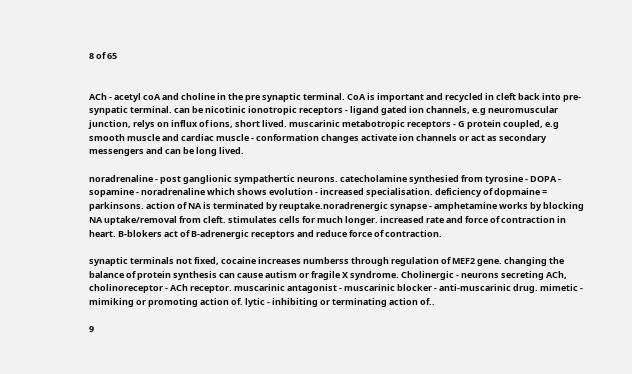8 of 65


ACh - acetyl coA and choline in the pre synaptic terminal. CoA is important and recycled in cleft back into pre-synpatic terminal. can be nicotinic ionotropic receptors - ligand gated ion channels, e.g neuromuscular junction, relys on influx of ions, short lived. muscarinic metabotropic receptors - G protein coupled, e.g smooth muscle and cardiac muscle - conformation changes activate ion channels or act as secondary messengers and can be long lived.

noradrenaline - post ganglionic sympathertic neurons. catecholamine synthesied from tyrosine - DOPA - sopamine - noradrenaline which shows evolution - increased specialisation. deficiency of dopmaine = parkinsons. action of NA is terminated by reuptake.noradrenergic synapse - amphetamine works by blocking NA uptake/removal from cleft. stimulates cells for much longer. increased rate and force of contraction in heart. B-blokers act of B-adrenergic receptors and reduce force of contraction.

synaptic terminals not fixed, cocaine increases numberss through regulation of MEF2 gene. changing the balance of protein synthesis can cause autism or fragile X syndrome. Cholinergic - neurons secreting ACh, cholinoreceptor - ACh receptor. muscarinic antagonist - muscarinic blocker - anti-muscarinic drug. mimetic - mimiking or promoting action of. lytic - inhibiting or terminating action of..

9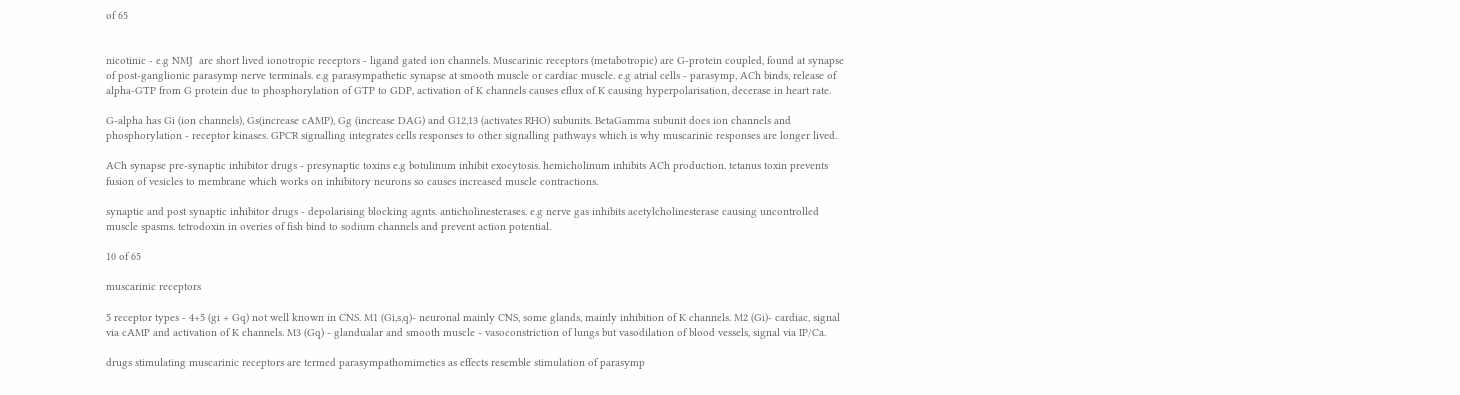of 65


nicotinic - e.g NMJ  are short lived ionotropic receptors - ligand gated ion channels. Muscarinic receptors (metabotropic) are G-protein coupled, found at synapse of post-ganglionic parasymp nerve terminals. e.g parasympathetic synapse at smooth muscle or cardiac muscle. e.g atrial cells - parasymp, ACh binds, release of alpha-GTP from G protein due to phosphorylation of GTP to GDP, activation of K channels causes eflux of K causing hyperpolarisation, decerase in heart rate.

G-alpha has Gi (ion channels), Gs(increase cAMP), Gg (increase DAG) and G12,13 (activates RHO) subunits. BetaGamma subunit does ion channels and phosphorylation - receptor kinases. GPCR signalling integrates cells responses to other signalling pathways which is why muscarinic responses are longer lived.

ACh synapse pre-synaptic inhibitor drugs - presynaptic toxins e.g botulinum inhibit exocytosis. hemicholinum inhibits ACh production. tetanus toxin prevents fusion of vesicles to membrane which works on inhibitory neurons so causes increased muscle contractions.

synaptic and post synaptic inhibitor drugs - depolarising blocking agnts. anticholinesterases. e.g nerve gas inhibits acetylcholinesterase causing uncontrolled muscle spasms. tetrodoxin in overies of fish bind to sodium channels and prevent action potential.

10 of 65

muscarinic receptors

5 receptor types - 4+5 (gi + Gq) not well known in CNS. M1 (Gi,s,q)- neuronal mainly CNS, some glands, mainly inhibition of K channels. M2 (Gi)- cardiac, signal via cAMP and activation of K channels. M3 (Gq) - glandualar and smooth muscle - vasoconstriction of lungs but vasodilation of blood vessels, signal via IP/Ca.

drugs stimulating muscarinic receptors are termed parasympathomimetics as effects resemble stimulation of parasymp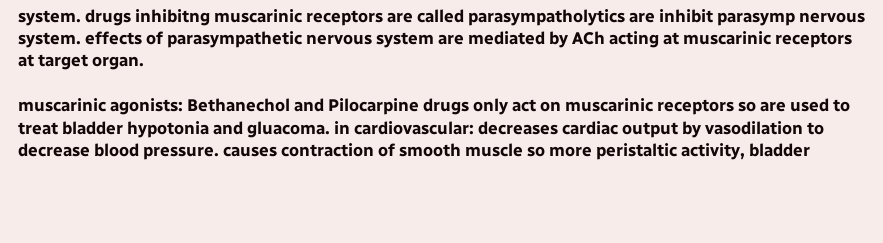system. drugs inhibitng muscarinic receptors are called parasympatholytics are inhibit parasymp nervous system. effects of parasympathetic nervous system are mediated by ACh acting at muscarinic receptors at target organ.

muscarinic agonists: Bethanechol and Pilocarpine drugs only act on muscarinic receptors so are used to treat bladder hypotonia and gluacoma. in cardiovascular: decreases cardiac output by vasodilation to decrease blood pressure. causes contraction of smooth muscle so more peristaltic activity, bladder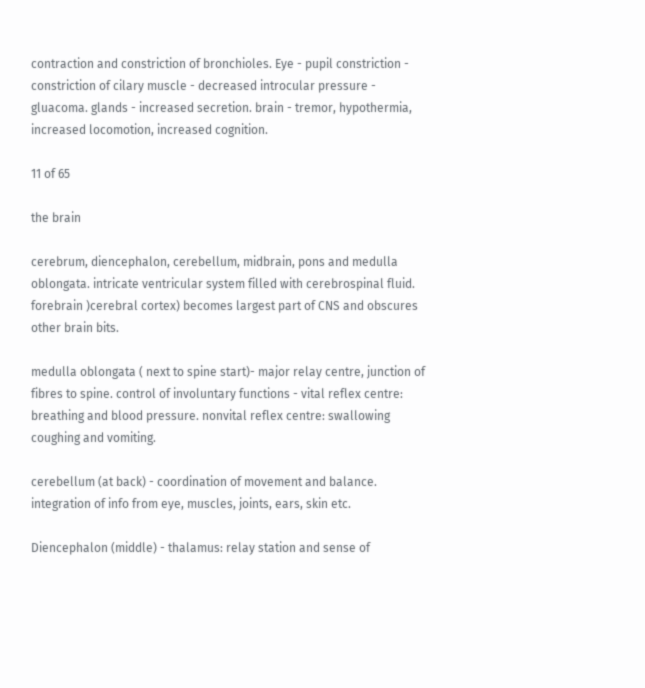contraction and constriction of bronchioles. Eye - pupil constriction - constriction of cilary muscle - decreased introcular pressure - gluacoma. glands - increased secretion. brain - tremor, hypothermia, increased locomotion, increased cognition.

11 of 65

the brain

cerebrum, diencephalon, cerebellum, midbrain, pons and medulla oblongata. intricate ventricular system filled with cerebrospinal fluid. forebrain )cerebral cortex) becomes largest part of CNS and obscures other brain bits.

medulla oblongata ( next to spine start)- major relay centre, junction of fibres to spine. control of involuntary functions - vital reflex centre: breathing and blood pressure. nonvital reflex centre: swallowing coughing and vomiting.

cerebellum (at back) - coordination of movement and balance. integration of info from eye, muscles, joints, ears, skin etc.

Diencephalon (middle) - thalamus: relay station and sense of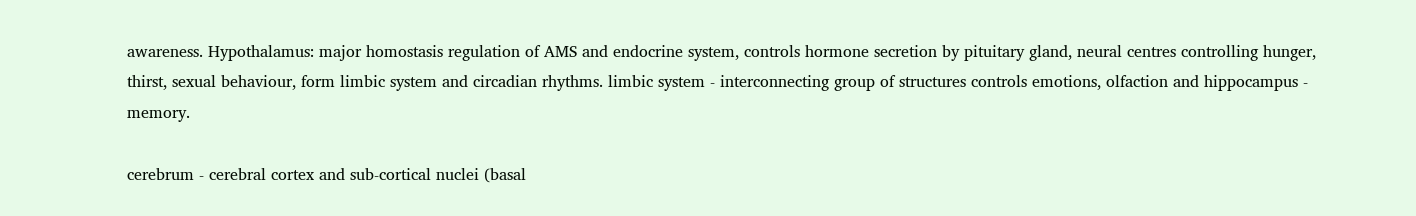awareness. Hypothalamus: major homostasis regulation of AMS and endocrine system, controls hormone secretion by pituitary gland, neural centres controlling hunger, thirst, sexual behaviour, form limbic system and circadian rhythms. limbic system - interconnecting group of structures controls emotions, olfaction and hippocampus - memory.

cerebrum - cerebral cortex and sub-cortical nuclei (basal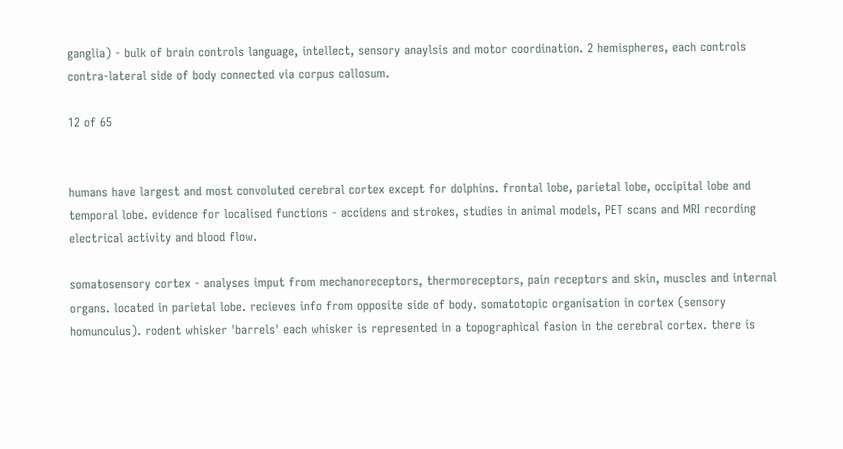ganglia) - bulk of brain controls language, intellect, sensory anaylsis and motor coordination. 2 hemispheres, each controls contra-lateral side of body connected via corpus callosum.

12 of 65


humans have largest and most convoluted cerebral cortex except for dolphins. frontal lobe, parietal lobe, occipital lobe and temporal lobe. evidence for localised functions - accidens and strokes, studies in animal models, PET scans and MRI recording electrical activity and blood flow.

somatosensory cortex - analyses imput from mechanoreceptors, thermoreceptors, pain receptors and skin, muscles and internal organs. located in parietal lobe. recieves info from opposite side of body. somatotopic organisation in cortex (sensory homunculus). rodent whisker 'barrels' each whisker is represented in a topographical fasion in the cerebral cortex. there is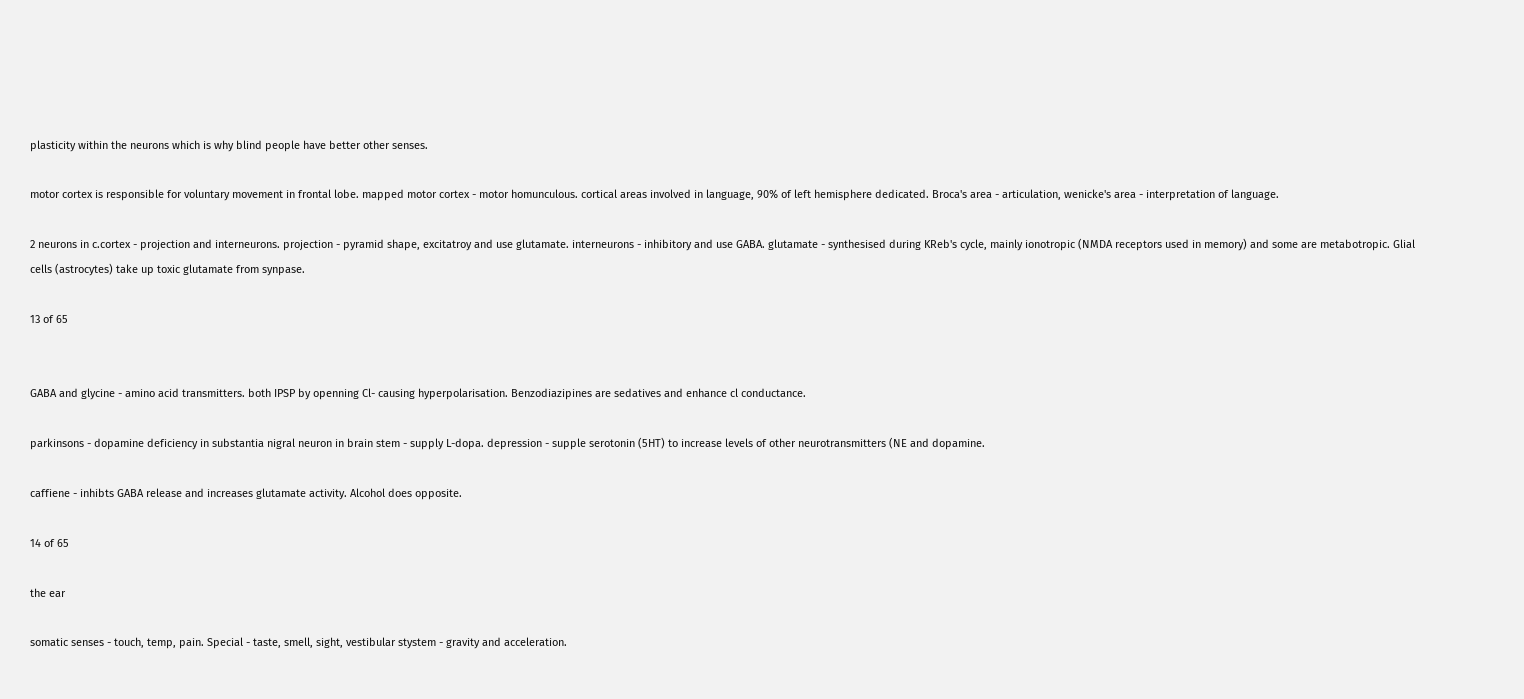plasticity within the neurons which is why blind people have better other senses.

motor cortex is responsible for voluntary movement in frontal lobe. mapped motor cortex - motor homunculous. cortical areas involved in language, 90% of left hemisphere dedicated. Broca's area - articulation, wenicke's area - interpretation of language.

2 neurons in c.cortex - projection and interneurons. projection - pyramid shape, excitatroy and use glutamate. interneurons - inhibitory and use GABA. glutamate - synthesised during KReb's cycle, mainly ionotropic (NMDA receptors used in memory) and some are metabotropic. Glial cells (astrocytes) take up toxic glutamate from synpase.

13 of 65


GABA and glycine - amino acid transmitters. both IPSP by openning Cl- causing hyperpolarisation. Benzodiazipines are sedatives and enhance cl conductance.

parkinsons - dopamine deficiency in substantia nigral neuron in brain stem - supply L-dopa. depression - supple serotonin (5HT) to increase levels of other neurotransmitters (NE and dopamine.

caffiene - inhibts GABA release and increases glutamate activity. Alcohol does opposite.

14 of 65

the ear

somatic senses - touch, temp, pain. Special - taste, smell, sight, vestibular stystem - gravity and acceleration.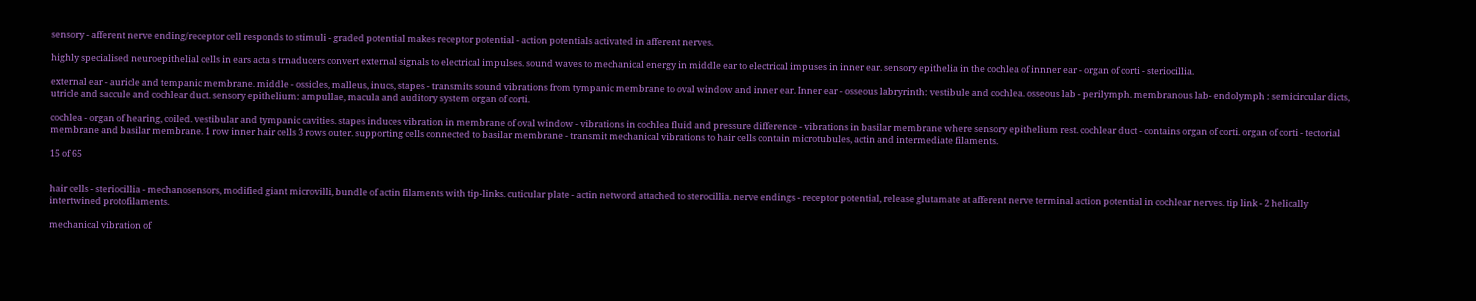sensory - afferent nerve ending/receptor cell responds to stimuli - graded potential makes receptor potential - action potentials activated in afferent nerves.

highly specialised neuroepithelial cells in ears acta s trnaducers convert external signals to electrical impulses. sound waves to mechanical energy in middle ear to electrical impuses in inner ear. sensory epithelia in the cochlea of innner ear - organ of corti - steriocillia.

external ear - auricle and tempanic membrane. middle - ossicles, malleus, inucs, stapes - transmits sound vibrations from tympanic membrane to oval window and inner ear. Inner ear - osseous labryrinth: vestibule and cochlea. osseous lab - perilymph. membranous lab- endolymph : semicircular dicts, utricle and saccule and cochlear duct. sensory epithelium: ampullae, macula and auditory system organ of corti.

cochlea - organ of hearing, coiled. vestibular and tympanic cavities. stapes induces vibration in membrane of oval window - vibrations in cochlea fluid and pressure difference - vibrations in basilar membrane where sensory epithelium rest. cochlear duct - contains organ of corti. organ of corti - tectorial membrane and basilar membrane. 1 row inner hair cells 3 rows outer. supporting cells connected to basilar membrane - transmit mechanical vibrations to hair cells contain microtubules, actin and intermediate filaments.

15 of 65


hair cells - steriocillia - mechanosensors, modified giant microvilli, bundle of actin filaments with tip-links. cuticular plate - actin netword attached to sterocillia. nerve endings - receptor potential, release glutamate at afferent nerve terminal action potential in cochlear nerves. tip link - 2 helically intertwined protofilaments.

mechanical vibration of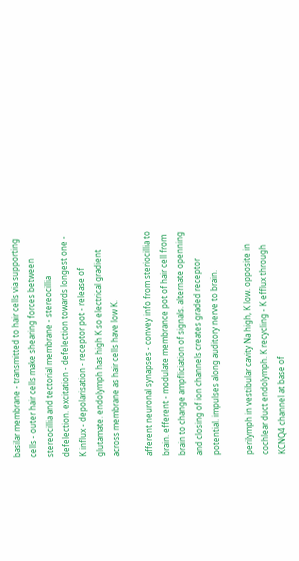basilar membrane - transmitted to hair cells via supporting cells - outer hair cells make shearing forces between stereocillia and tectorial membrane - stereocillia defelection. excitation - defelection towards longest one - K influx - depolarisation - receptor pot - release of glutamate. endolymph has high K so electrical gradient across membrane as hair cells have low K.

afferent neuronal synapses - convey info from steriocillia to brain. efferent - modulate membrance pot of hair cell from brain to change ampfliciation of signals. alternate openning and closing of ion channels creates graded receptor potential. impulses along auditory nerve to brain.

perilymph in vestibular cavity Na high, K low. opposite in cochlear duct endolymph. K recycling - K efflux through KCNQ4 channel at base of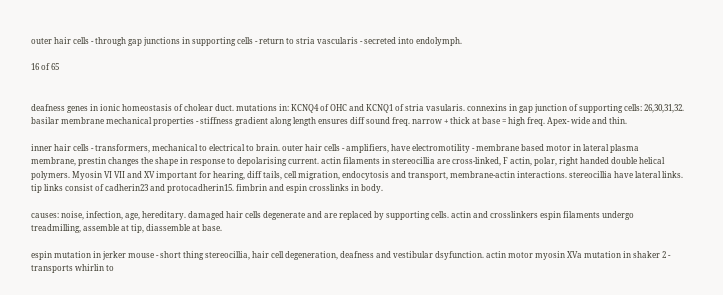outer hair cells - through gap junctions in supporting cells - return to stria vascularis - secreted into endolymph.

16 of 65


deafness genes in ionic homeostasis of cholear duct. mutations in: KCNQ4 of OHC and KCNQ1 of stria vasularis. connexins in gap junction of supporting cells: 26,30,31,32. basilar membrane mechanical properties - stiffness gradient along length ensures diff sound freq. narrow + thick at base = high freq. Apex- wide and thin.

inner hair cells - transformers, mechanical to electrical to brain. outer hair cells - amplifiers, have electromotility - membrane based motor in lateral plasma membrane, prestin changes the shape in response to depolarising current. actin filaments in stereocillia are cross-linked, F actin, polar, right handed double helical polymers. Myosin VI VII and XV important for hearing, diff tails, cell migration, endocytosis and transport, membrane-actin interactions. stereocillia have lateral links. tip links consist of cadherin23 and protocadherin15. fimbrin and espin crosslinks in body.

causes: noise, infection, age, hereditary. damaged hair cells degenerate and are replaced by supporting cells. actin and crosslinkers espin filaments undergo treadmilling, assemble at tip, diassemble at base.

espin mutation in jerker mouse - short thing stereocillia, hair cell degeneration, deafness and vestibular dsyfunction. actin motor myosin XVa mutation in shaker 2 - transports whirlin to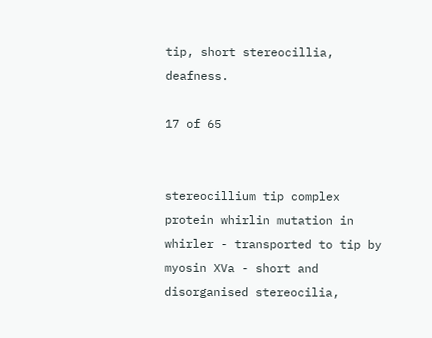tip, short stereocillia, deafness.

17 of 65


stereocillium tip complex protein whirlin mutation in whirler - transported to tip by myosin XVa - short and disorganised stereocilia,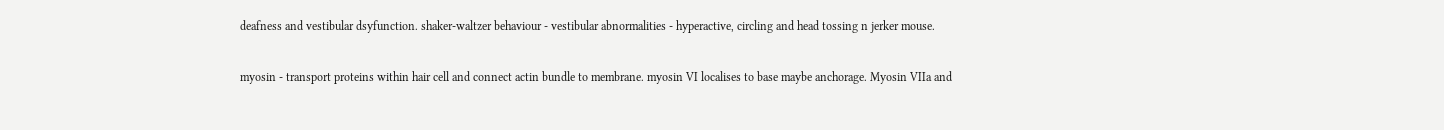deafness and vestibular dsyfunction. shaker-waltzer behaviour - vestibular abnormalities - hyperactive, circling and head tossing n jerker mouse.

myosin - transport proteins within hair cell and connect actin bundle to membrane. myosin VI localises to base maybe anchorage. Myosin VIIa and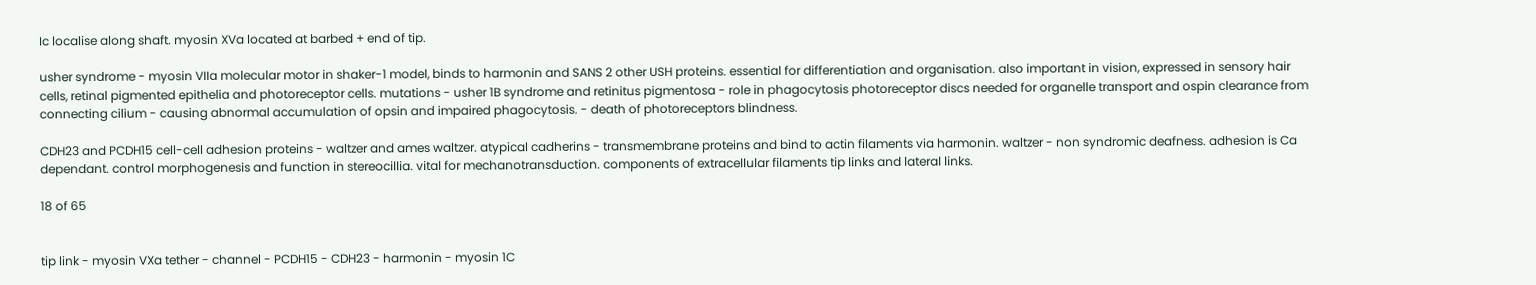Ic localise along shaft. myosin XVa located at barbed + end of tip.

usher syndrome - myosin VIIa molecular motor in shaker-1 model, binds to harmonin and SANS 2 other USH proteins. essential for differentiation and organisation. also important in vision, expressed in sensory hair cells, retinal pigmented epithelia and photoreceptor cells. mutations - usher 1B syndrome and retinitus pigmentosa - role in phagocytosis photoreceptor discs needed for organelle transport and ospin clearance from connecting cilium - causing abnormal accumulation of opsin and impaired phagocytosis. - death of photoreceptors blindness.

CDH23 and PCDH15 cell-cell adhesion proteins - waltzer and ames waltzer. atypical cadherins - transmembrane proteins and bind to actin filaments via harmonin. waltzer - non syndromic deafness. adhesion is Ca dependant. control morphogenesis and function in stereocillia. vital for mechanotransduction. components of extracellular filaments tip links and lateral links.

18 of 65


tip link - myosin VXa tether - channel - PCDH15 - CDH23 - harmonin - myosin 1C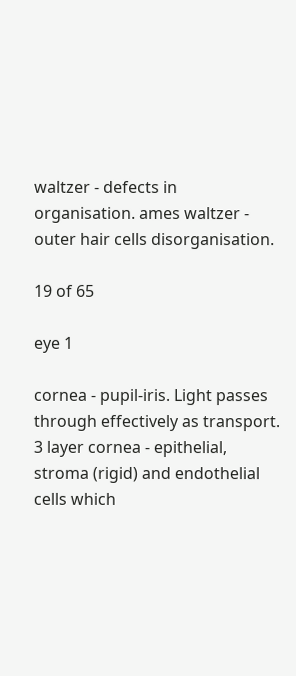waltzer - defects in organisation. ames waltzer - outer hair cells disorganisation.

19 of 65

eye 1

cornea - pupil-iris. Light passes through effectively as transport. 3 layer cornea - epithelial, stroma (rigid) and endothelial cells which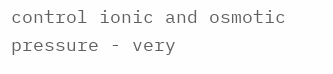control ionic and osmotic pressure - very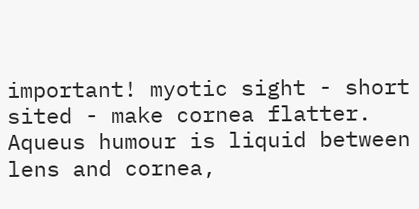important! myotic sight - short sited - make cornea flatter. Aqueus humour is liquid between lens and cornea,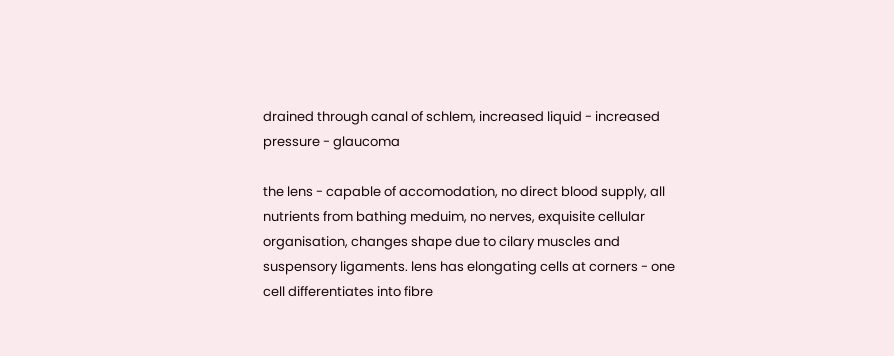drained through canal of schlem, increased liquid - increased pressure - glaucoma

the lens - capable of accomodation, no direct blood supply, all nutrients from bathing meduim, no nerves, exquisite cellular organisation, changes shape due to cilary muscles and suspensory ligaments. lens has elongating cells at corners - one cell differentiates into fibre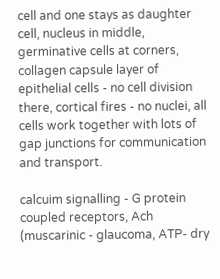cell and one stays as daughter cell, nucleus in middle, germinative cells at corners, collagen capsule layer of epithelial cells - no cell division there, cortical fires - no nuclei, all cells work together with lots of gap junctions for communication and transport.

calcuim signalling - G protein coupled receptors, Ach (muscarinic - glaucoma, ATP- dry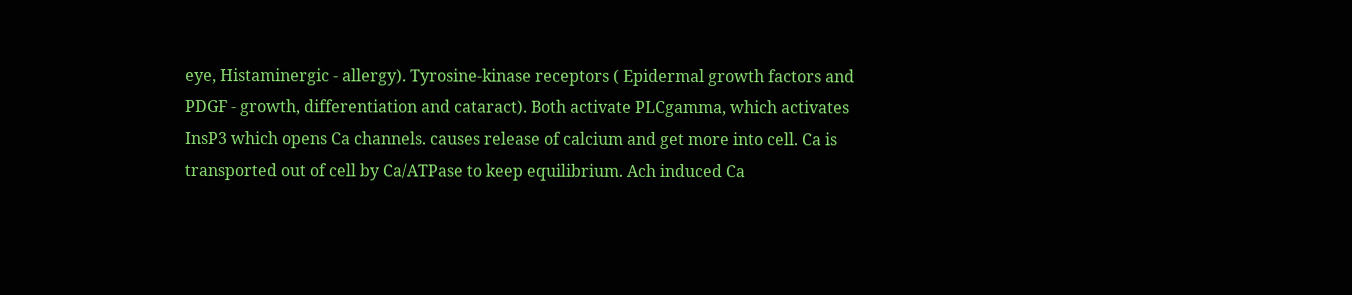eye, Histaminergic - allergy). Tyrosine-kinase receptors ( Epidermal growth factors and PDGF - growth, differentiation and cataract). Both activate PLCgamma, which activates InsP3 which opens Ca channels. causes release of calcium and get more into cell. Ca is transported out of cell by Ca/ATPase to keep equilibrium. Ach induced Ca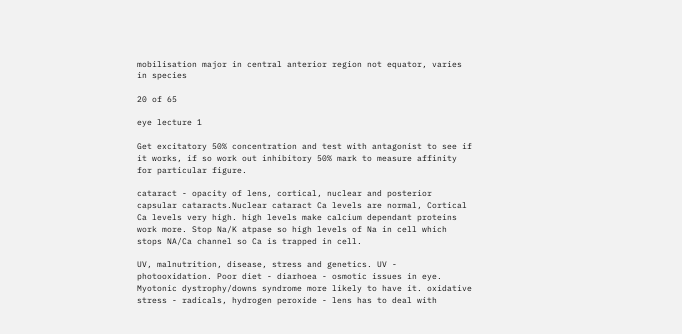mobilisation major in central anterior region not equator, varies in species

20 of 65

eye lecture 1

Get excitatory 50% concentration and test with antagonist to see if it works, if so work out inhibitory 50% mark to measure affinity for particular figure.

cataract - opacity of lens, cortical, nuclear and posterior capsular cataracts.Nuclear cataract Ca levels are normal, Cortical Ca levels very high. high levels make calcium dependant proteins work more. Stop Na/K atpase so high levels of Na in cell which stops NA/Ca channel so Ca is trapped in cell.

UV, malnutrition, disease, stress and genetics. UV - photooxidation. Poor diet - diarhoea - osmotic issues in eye. Myotonic dystrophy/downs syndrome more likely to have it. oxidative stress - radicals, hydrogen peroxide - lens has to deal with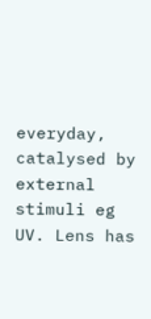everyday, catalysed by external stimuli eg UV. Lens has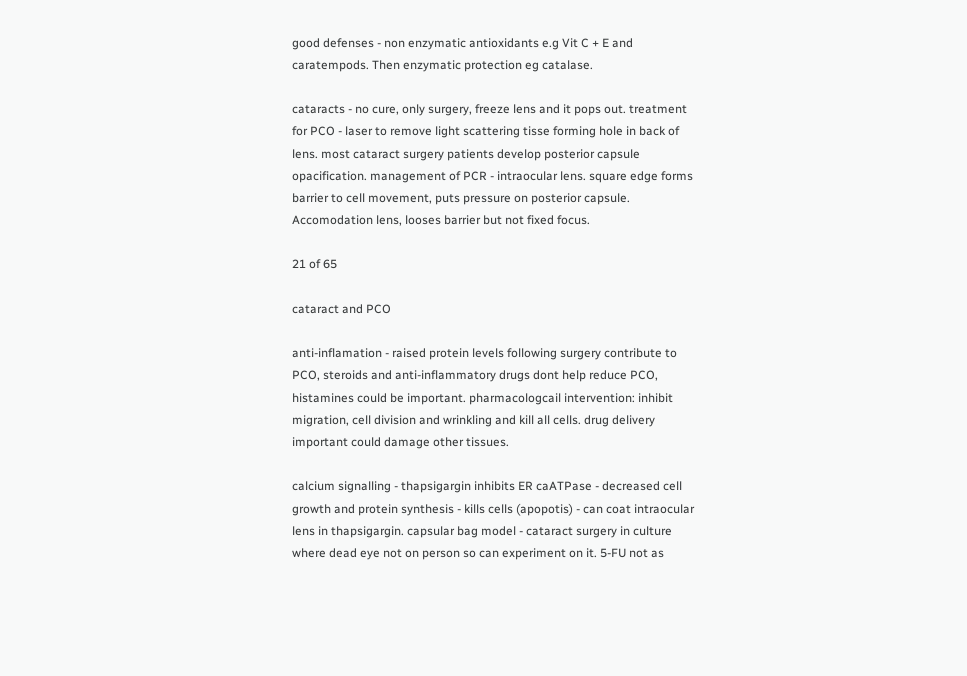good defenses - non enzymatic antioxidants e.g Vit C + E and caratempods. Then enzymatic protection eg catalase.

cataracts - no cure, only surgery, freeze lens and it pops out. treatment for PCO - laser to remove light scattering tisse forming hole in back of lens. most cataract surgery patients develop posterior capsule opacification. management of PCR - intraocular lens. square edge forms barrier to cell movement, puts pressure on posterior capsule. Accomodation lens, looses barrier but not fixed focus.

21 of 65

cataract and PCO

anti-inflamation - raised protein levels following surgery contribute to PCO, steroids and anti-inflammatory drugs dont help reduce PCO, histamines could be important. pharmacologcail intervention: inhibit migration, cell division and wrinkling and kill all cells. drug delivery important could damage other tissues.

calcium signalling - thapsigargin inhibits ER caATPase - decreased cell growth and protein synthesis - kills cells (apopotis) - can coat intraocular lens in thapsigargin. capsular bag model - cataract surgery in culture where dead eye not on person so can experiment on it. 5-FU not as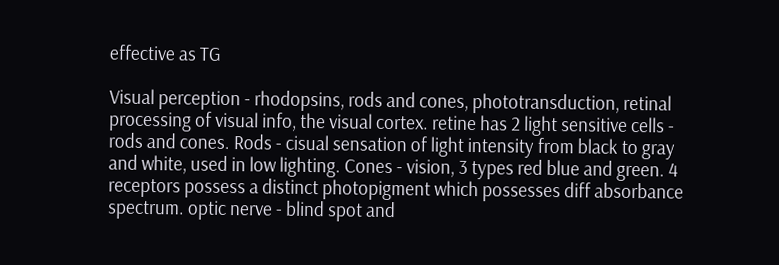effective as TG

Visual perception - rhodopsins, rods and cones, phototransduction, retinal processing of visual info, the visual cortex. retine has 2 light sensitive cells - rods and cones. Rods - cisual sensation of light intensity from black to gray and white, used in low lighting. Cones - vision, 3 types red blue and green. 4 receptors possess a distinct photopigment which possesses diff absorbance spectrum. optic nerve - blind spot and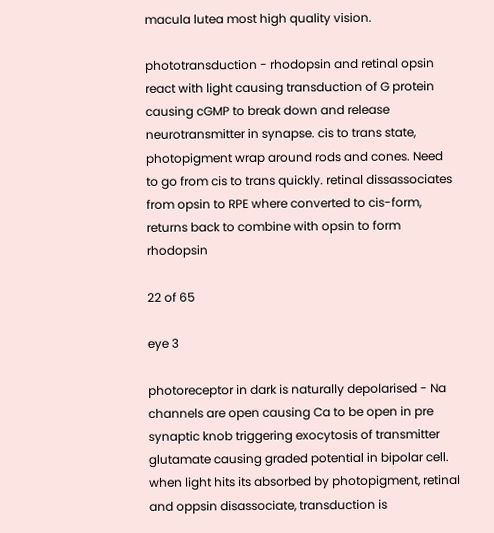macula lutea most high quality vision.

phototransduction - rhodopsin and retinal opsin react with light causing transduction of G protein causing cGMP to break down and release neurotransmitter in synapse. cis to trans state, photopigment wrap around rods and cones. Need to go from cis to trans quickly. retinal dissassociates from opsin to RPE where converted to cis-form, returns back to combine with opsin to form rhodopsin

22 of 65

eye 3

photoreceptor in dark is naturally depolarised - Na channels are open causing Ca to be open in pre synaptic knob triggering exocytosis of transmitter glutamate causing graded potential in bipolar cell. when light hits its absorbed by photopigment, retinal and oppsin disassociate, transduction is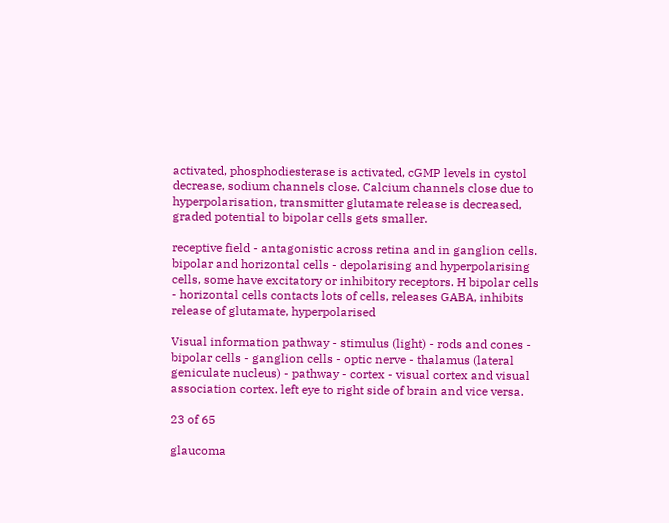activated, phosphodiesterase is activated, cGMP levels in cystol decrease, sodium channels close. Calcium channels close due to hyperpolarisation, transmitter glutamate release is decreased, graded potential to bipolar cells gets smaller.

receptive field - antagonistic across retina and in ganglion cells. bipolar and horizontal cells - depolarising and hyperpolarising cells, some have excitatory or inhibitory receptors. H bipolar cells - horizontal cells contacts lots of cells, releases GABA, inhibits release of glutamate, hyperpolarised

Visual information pathway - stimulus (light) - rods and cones - bipolar cells - ganglion cells - optic nerve - thalamus (lateral geniculate nucleus) - pathway - cortex - visual cortex and visual association cortex. left eye to right side of brain and vice versa.

23 of 65

glaucoma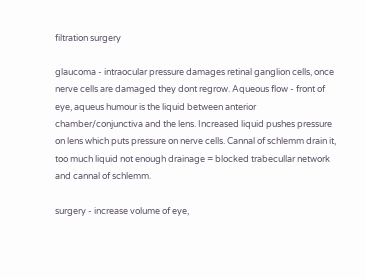filtration surgery

glaucoma - intraocular pressure damages retinal ganglion cells, once nerve cells are damaged they dont regrow. Aqueous flow - front of eye, aqueus humour is the liquid between anterior chamber/conjunctiva and the lens. Increased liquid pushes pressure on lens which puts pressure on nerve cells. Cannal of schlemm drain it, too much liquid not enough drainage = blocked trabecullar network and cannal of schlemm.

surgery - increase volume of eye,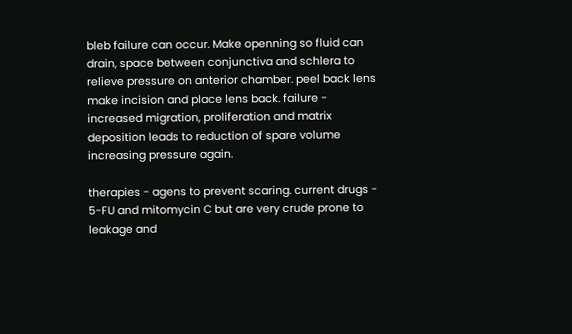bleb failure can occur. Make openning so fluid can drain, space between conjunctiva and schlera to relieve pressure on anterior chamber. peel back lens make incision and place lens back. failure - increased migration, proliferation and matrix deposition leads to reduction of spare volume increasing pressure again.

therapies - agens to prevent scaring. current drugs - 5-FU and mitomycin C but are very crude prone to leakage and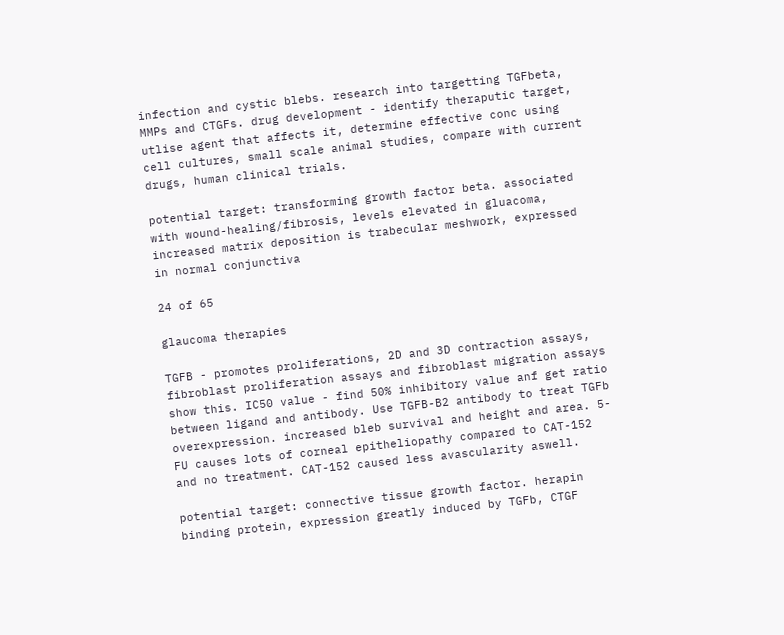infection and cystic blebs. research into targetting TGFbeta, MMPs and CTGFs. drug development - identify theraputic target, utlise agent that affects it, determine effective conc using cell cultures, small scale animal studies, compare with current drugs, human clinical trials.

potential target: transforming growth factor beta. associated with wound-healing/fibrosis, levels elevated in gluacoma, increased matrix deposition is trabecular meshwork, expressed in normal conjunctiva

24 of 65

glaucoma therapies

TGFB - promotes proliferations, 2D and 3D contraction assays, fibroblast proliferation assays and fibroblast migration assays show this. IC50 value - find 50% inhibitory value anf get ratio between ligand and antibody. Use TGFB-B2 antibody to treat TGFb overexpression. increased bleb survival and height and area. 5-FU causes lots of corneal epitheliopathy compared to CAT-152 and no treatment. CAT-152 caused less avascularity aswell.

potential target: connective tissue growth factor. herapin binding protein, expression greatly induced by TGFb, CTGF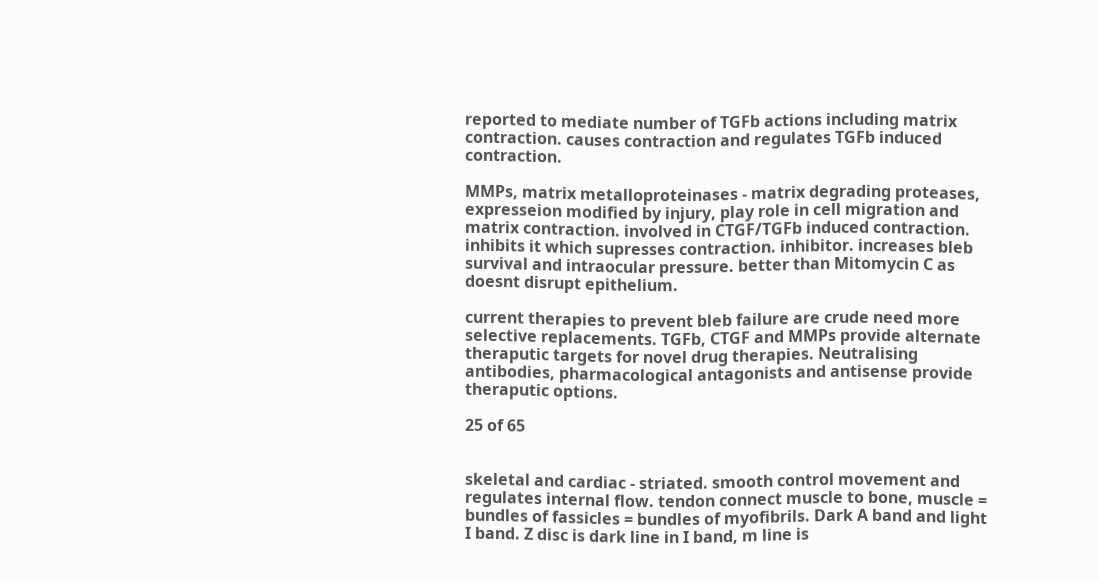reported to mediate number of TGFb actions including matrix contraction. causes contraction and regulates TGFb induced contraction.

MMPs, matrix metalloproteinases - matrix degrading proteases, expresseion modified by injury, play role in cell migration and matrix contraction. involved in CTGF/TGFb induced contraction. inhibits it which supresses contraction. inhibitor. increases bleb survival and intraocular pressure. better than Mitomycin C as doesnt disrupt epithelium.

current therapies to prevent bleb failure are crude need more selective replacements. TGFb, CTGF and MMPs provide alternate theraputic targets for novel drug therapies. Neutralising antibodies, pharmacological antagonists and antisense provide theraputic options.

25 of 65


skeletal and cardiac - striated. smooth control movement and regulates internal flow. tendon connect muscle to bone, muscle = bundles of fassicles = bundles of myofibrils. Dark A band and light I band. Z disc is dark line in I band, m line is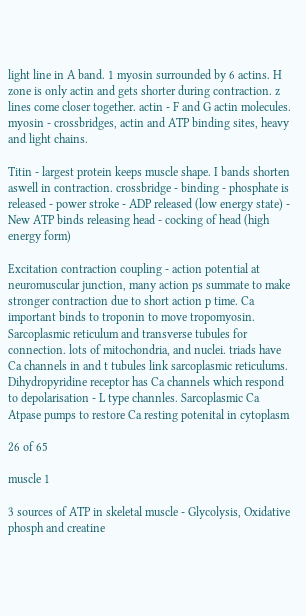light line in A band. 1 myosin surrounded by 6 actins. H zone is only actin and gets shorter during contraction. z lines come closer together. actin - F and G actin molecules. myosin - crossbridges, actin and ATP binding sites, heavy and light chains.

Titin - largest protein keeps muscle shape. I bands shorten aswell in contraction. crossbridge - binding - phosphate is released - power stroke - ADP released (low energy state) - New ATP binds releasing head - cocking of head (high energy form)

Excitation contraction coupling - action potential at neuromuscular junction, many action ps summate to make stronger contraction due to short action p time. Ca important binds to troponin to move tropomyosin. Sarcoplasmic reticulum and transverse tubules for connection. lots of mitochondria, and nuclei. triads have Ca channels in and t tubules link sarcoplasmic reticulums. Dihydropyridine receptor has Ca channels which respond to depolarisation - L type channles. Sarcoplasmic Ca Atpase pumps to restore Ca resting potenital in cytoplasm

26 of 65

muscle 1

3 sources of ATP in skeletal muscle - Glycolysis, Oxidative phosph and creatine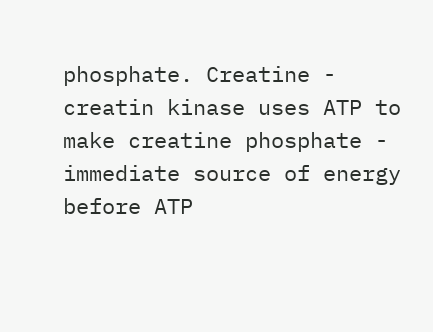phosphate. Creatine - creatin kinase uses ATP to make creatine phosphate - immediate source of energy before ATP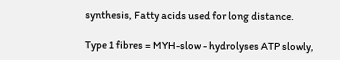synthesis, Fatty acids used for long distance.

Type 1 fibres = MYH-slow - hydrolyses ATP slowly,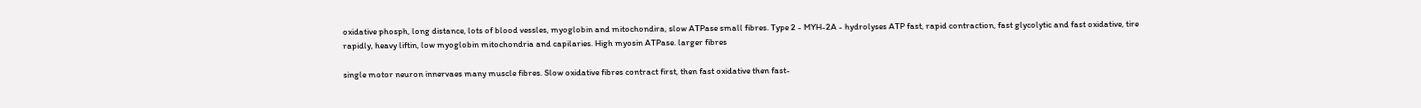oxidative phosph, long distance, lots of blood vessles, myoglobin and mitochondira, slow ATPase small fibres. Type 2 - MYH-2A - hydrolyses ATP fast, rapid contraction, fast glycolytic and fast oxidative, tire rapidly, heavy liftin, low myoglobin mitochondria and capilaries. High myosin ATPase. larger fibres

single motor neuron innervaes many muscle fibres. Slow oxidative fibres contract first, then fast oxidative then fast-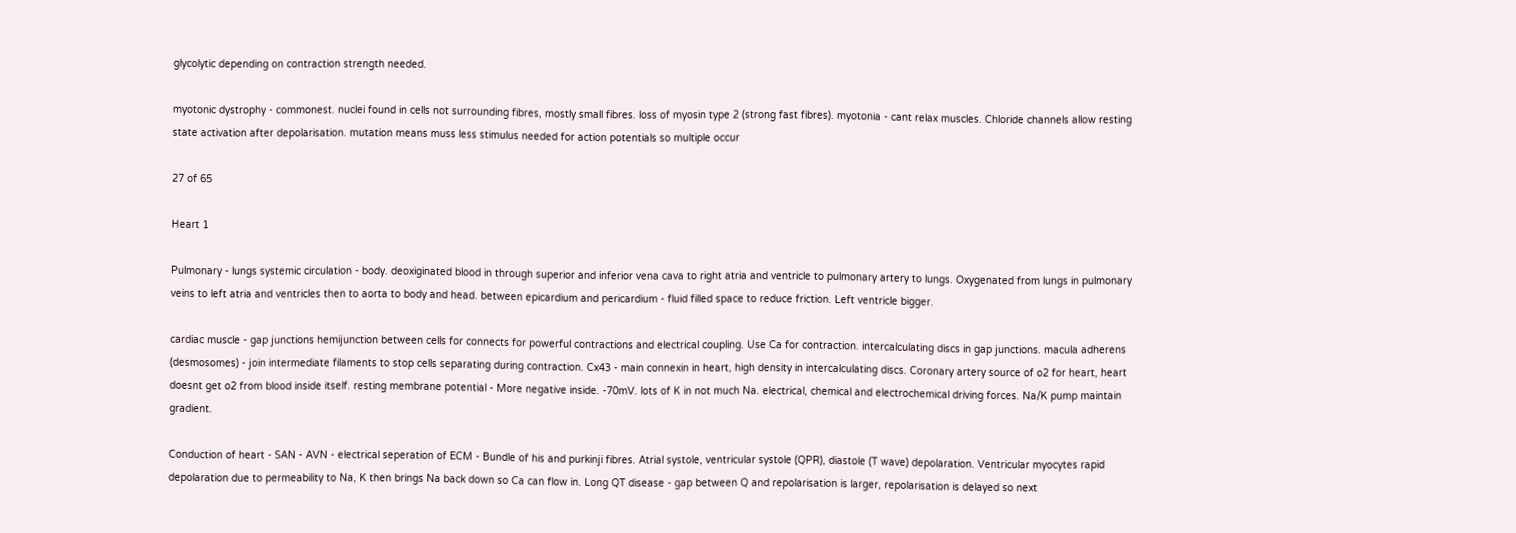glycolytic depending on contraction strength needed.

myotonic dystrophy - commonest. nuclei found in cells not surrounding fibres, mostly small fibres. loss of myosin type 2 (strong fast fibres). myotonia - cant relax muscles. Chloride channels allow resting state activation after depolarisation. mutation means muss less stimulus needed for action potentials so multiple occur

27 of 65

Heart 1

Pulmonary - lungs systemic circulation - body. deoxiginated blood in through superior and inferior vena cava to right atria and ventricle to pulmonary artery to lungs. Oxygenated from lungs in pulmonary veins to left atria and ventricles then to aorta to body and head. between epicardium and pericardium - fluid filled space to reduce friction. Left ventricle bigger.

cardiac muscle - gap junctions hemijunction between cells for connects for powerful contractions and electrical coupling. Use Ca for contraction. intercalculating discs in gap junctions. macula adherens (desmosomes) - join intermediate filaments to stop cells separating during contraction. Cx43 - main connexin in heart, high density in intercalculating discs. Coronary artery source of o2 for heart, heart doesnt get o2 from blood inside itself. resting membrane potential - More negative inside. -70mV. lots of K in not much Na. electrical, chemical and electrochemical driving forces. Na/K pump maintain gradient.

Conduction of heart - SAN - AVN - electrical seperation of ECM - Bundle of his and purkinji fibres. Atrial systole, ventricular systole (QPR), diastole (T wave) depolaration. Ventricular myocytes rapid depolaration due to permeability to Na, K then brings Na back down so Ca can flow in. Long QT disease - gap between Q and repolarisation is larger, repolarisation is delayed so next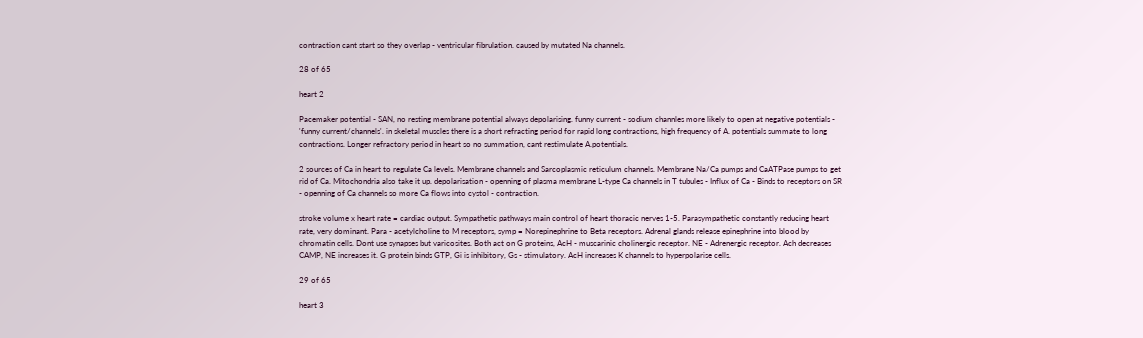contraction cant start so they overlap - ventricular fibrulation. caused by mutated Na channels.

28 of 65

heart 2

Pacemaker potential - SAN, no resting membrane potential always depolarising. funny current - sodium channles more likely to open at negative potentials - 'funny current/channels'. in skeletal muscles there is a short refracting period for rapid long contractions, high frequency of A. potentials summate to long contractions. Longer refractory period in heart so no summation, cant restimulate A.potentials.

2 sources of Ca in heart to regulate Ca levels. Membrane channels and Sarcoplasmic reticulum channels. Membrane Na/Ca pumps and CaATPase pumps to get rid of Ca. Mitochondria also take it up. depolarisation - openning of plasma membrane L-type Ca channels in T tubules - Influx of Ca - Binds to receptors on SR - openning of Ca channels so more Ca flows into cystol - contraction.

stroke volume x heart rate = cardiac output. Sympathetic pathways main control of heart thoracic nerves 1-5. Parasympathetic constantly reducing heart rate, very dominant. Para - acetylcholine to M receptors, symp = Norepinephrine to Beta receptors. Adrenal glands release epinephrine into blood by chromatin cells. Dont use synapses but varicosites. Both act on G proteins, AcH - muscarinic cholinergic receptor. NE - Adrenergic receptor. Ach decreases CAMP, NE increases it. G protein binds GTP, Gi is inhibitory, Gs - stimulatory. AcH increases K channels to hyperpolarise cells.

29 of 65

heart 3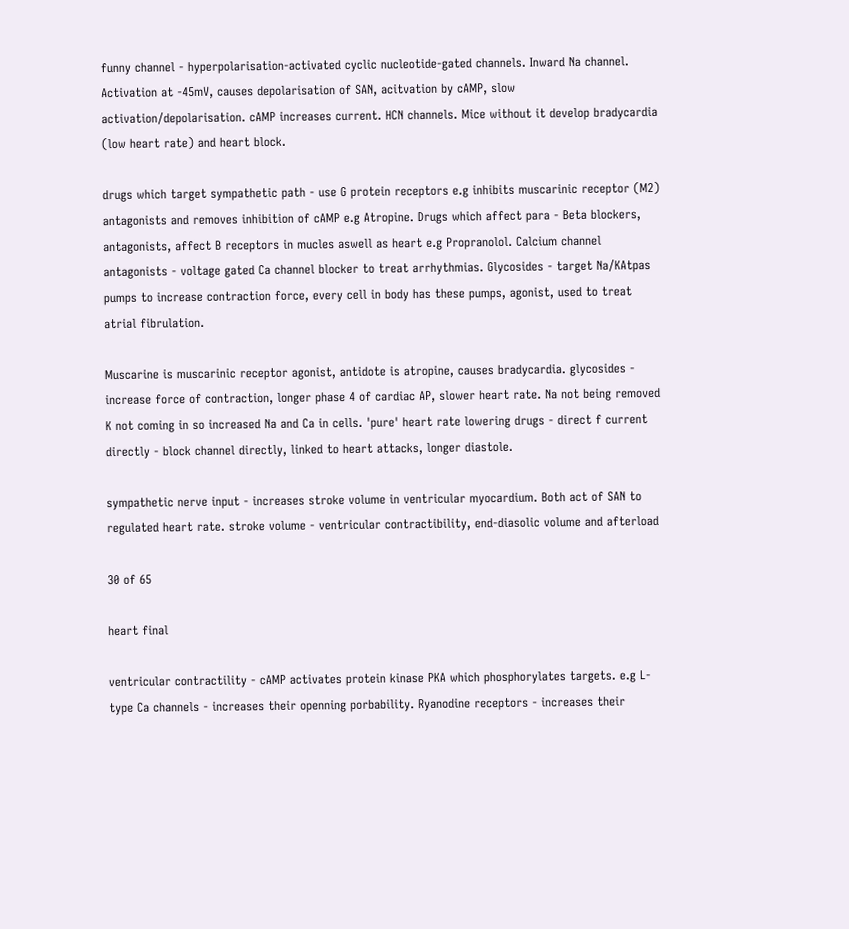funny channel - hyperpolarisation-activated cyclic nucleotide-gated channels. Inward Na channel. Activation at -45mV, causes depolarisation of SAN, acitvation by cAMP, slow activation/depolarisation. cAMP increases current. HCN channels. Mice without it develop bradycardia (low heart rate) and heart block.

drugs which target sympathetic path - use G protein receptors e.g inhibits muscarinic receptor (M2) antagonists and removes inhibition of cAMP e.g Atropine. Drugs which affect para - Beta blockers, antagonists, affect B receptors in mucles aswell as heart e.g Propranolol. Calcium channel antagonists - voltage gated Ca channel blocker to treat arrhythmias. Glycosides - target Na/KAtpas pumps to increase contraction force, every cell in body has these pumps, agonist, used to treat atrial fibrulation.

Muscarine is muscarinic receptor agonist, antidote is atropine, causes bradycardia. glycosides - increase force of contraction, longer phase 4 of cardiac AP, slower heart rate. Na not being removed K not coming in so increased Na and Ca in cells. 'pure' heart rate lowering drugs - direct f current directly - block channel directly, linked to heart attacks, longer diastole.

sympathetic nerve input - increases stroke volume in ventricular myocardium. Both act of SAN to regulated heart rate. stroke volume - ventricular contractibility, end-diasolic volume and afterload

30 of 65

heart final

ventricular contractility - cAMP activates protein kinase PKA which phosphorylates targets. e.g L-type Ca channels - increases their openning porbability. Ryanodine receptors - increases their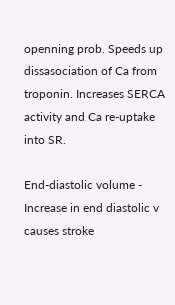openning prob. Speeds up dissasociation of Ca from troponin. Increases SERCA activity and Ca re-uptake into SR.

End-diastolic volume - Increase in end diastolic v causes stroke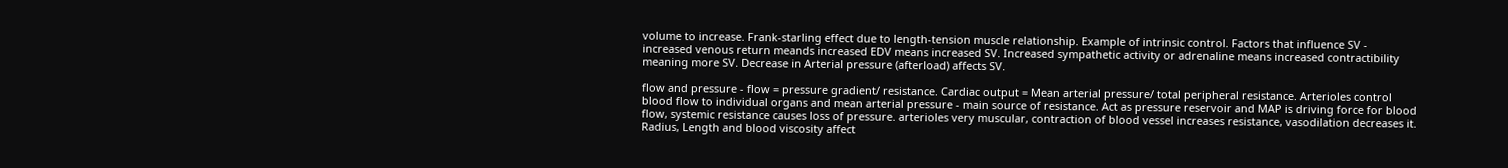volume to increase. Frank-starling effect due to length-tension muscle relationship. Example of intrinsic control. Factors that influence SV - increased venous return meands increased EDV means increased SV. Increased sympathetic activity or adrenaline means increased contractibility meaning more SV. Decrease in Arterial pressure (afterload) affects SV.

flow and pressure - flow = pressure gradient/ resistance. Cardiac output = Mean arterial pressure/ total peripheral resistance. Arterioles control blood flow to individual organs and mean arterial pressure - main source of resistance. Act as pressure reservoir and MAP is driving force for blood flow, systemic resistance causes loss of pressure. arterioles very muscular, contraction of blood vessel increases resistance, vasodilation decreases it. Radius, Length and blood viscosity affect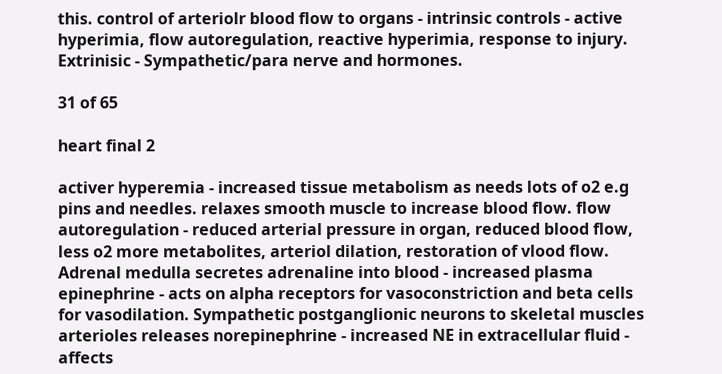this. control of arteriolr blood flow to organs - intrinsic controls - active hyperimia, flow autoregulation, reactive hyperimia, response to injury. Extrinisic - Sympathetic/para nerve and hormones.

31 of 65

heart final 2

activer hyperemia - increased tissue metabolism as needs lots of o2 e.g pins and needles. relaxes smooth muscle to increase blood flow. flow autoregulation - reduced arterial pressure in organ, reduced blood flow, less o2 more metabolites, arteriol dilation, restoration of vlood flow. Adrenal medulla secretes adrenaline into blood - increased plasma epinephrine - acts on alpha receptors for vasoconstriction and beta cells for vasodilation. Sympathetic postganglionic neurons to skeletal muscles arterioles releases norepinephrine - increased NE in extracellular fluid - affects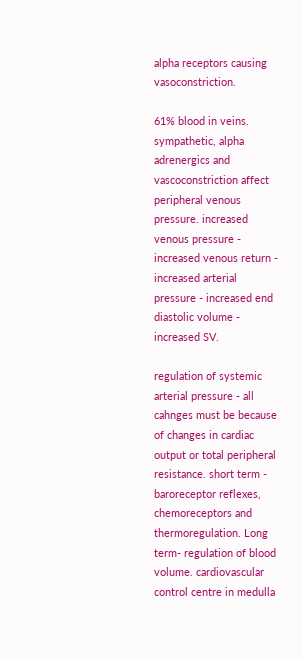alpha receptors causing vasoconstriction.

61% blood in veins. sympathetic, alpha adrenergics and vascoconstriction affect peripheral venous pressure. increased venous pressure - increased venous return - increased arterial pressure - increased end diastolic volume - increased SV.

regulation of systemic arterial pressure - all cahnges must be because of changes in cardiac output or total peripheral resistance. short term - baroreceptor reflexes, chemoreceptors and thermoregulation. Long term- regulation of blood volume. cardiovascular control centre in medulla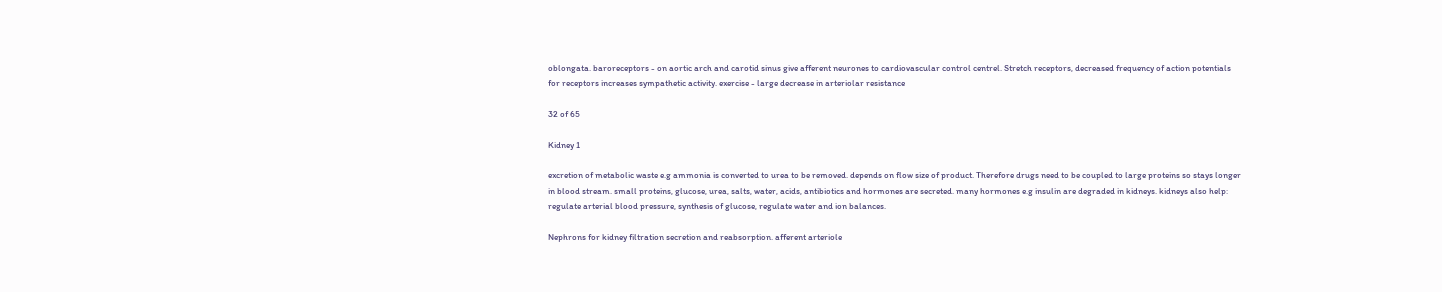oblongata. baroreceptors - on aortic arch and carotid sinus give afferent neurones to cardiovascular control centrel. Stretch receptors, decreased frequency of action potentials for receptors increases sympathetic activity. exercise - large decrease in arteriolar resistance

32 of 65

Kidney 1

excretion of metabolic waste e.g ammonia is converted to urea to be removed. depends on flow size of product. Therefore drugs need to be coupled to large proteins so stays longer in blood stream. small proteins, glucose, urea, salts, water, acids, antibiotics and hormones are secreted. many hormones e.g insulin are degraded in kidneys. kidneys also help: regulate arterial blood pressure, synthesis of glucose, regulate water and ion balances.

Nephrons for kidney filtration secretion and reabsorption. afferent arteriole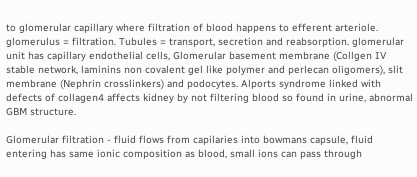to glomerular capillary where filtration of blood happens to efferent arteriole. glomerulus = filtration. Tubules = transport, secretion and reabsorption. glomerular unit has capillary endothelial cells, Glomerular basement membrane (Collgen IV stable network, laminins non covalent gel like polymer and perlecan oligomers), slit membrane (Nephrin crosslinkers) and podocytes. Alports syndrome linked with defects of collagen4 affects kidney by not filtering blood so found in urine, abnormal GBM structure.

Glomerular filtration - fluid flows from capilaries into bowmans capsule, fluid entering has same ionic composition as blood, small ions can pass through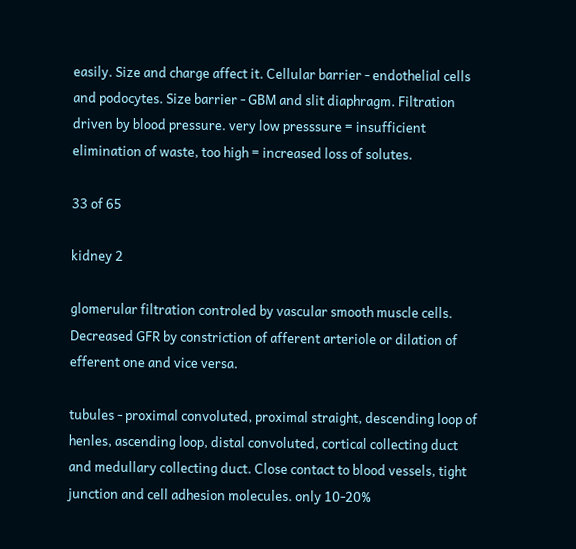easily. Size and charge affect it. Cellular barrier - endothelial cells and podocytes. Size barrier - GBM and slit diaphragm. Filtration driven by blood pressure. very low presssure = insufficient elimination of waste, too high = increased loss of solutes.

33 of 65

kidney 2

glomerular filtration controled by vascular smooth muscle cells. Decreased GFR by constriction of afferent arteriole or dilation of efferent one and vice versa.

tubules - proximal convoluted, proximal straight, descending loop of henles, ascending loop, distal convoluted, cortical collecting duct and medullary collecting duct. Close contact to blood vessels, tight junction and cell adhesion molecules. only 10-20%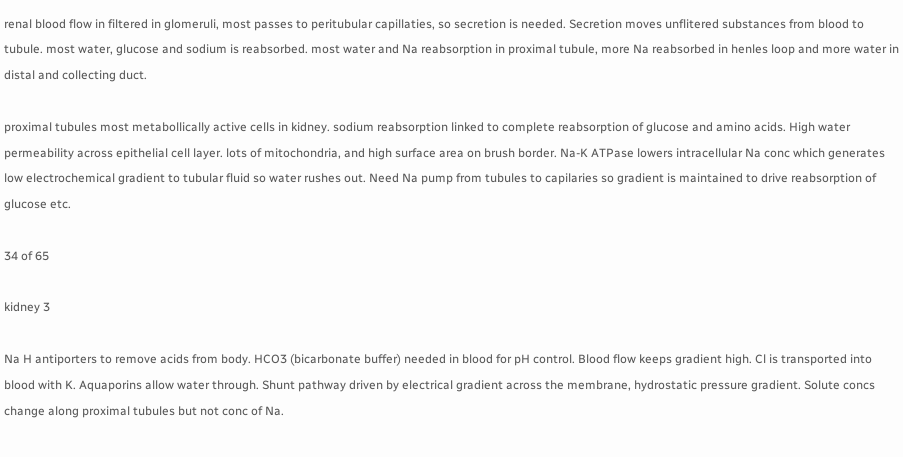renal blood flow in filtered in glomeruli, most passes to peritubular capillaties, so secretion is needed. Secretion moves unflitered substances from blood to tubule. most water, glucose and sodium is reabsorbed. most water and Na reabsorption in proximal tubule, more Na reabsorbed in henles loop and more water in distal and collecting duct.

proximal tubules most metabollically active cells in kidney. sodium reabsorption linked to complete reabsorption of glucose and amino acids. High water permeability across epithelial cell layer. lots of mitochondria, and high surface area on brush border. Na-K ATPase lowers intracellular Na conc which generates low electrochemical gradient to tubular fluid so water rushes out. Need Na pump from tubules to capilaries so gradient is maintained to drive reabsorption of glucose etc.

34 of 65

kidney 3

Na H antiporters to remove acids from body. HCO3 (bicarbonate buffer) needed in blood for pH control. Blood flow keeps gradient high. Cl is transported into blood with K. Aquaporins allow water through. Shunt pathway driven by electrical gradient across the membrane, hydrostatic pressure gradient. Solute concs change along proximal tubules but not conc of Na.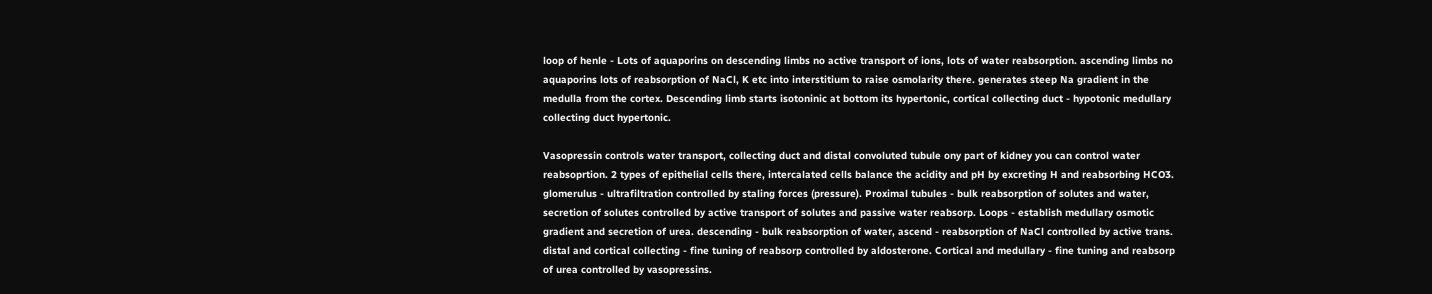loop of henle - Lots of aquaporins on descending limbs no active transport of ions, lots of water reabsorption. ascending limbs no aquaporins lots of reabsorption of NaCl, K etc into interstitium to raise osmolarity there. generates steep Na gradient in the medulla from the cortex. Descending limb starts isotoninic at bottom its hypertonic, cortical collecting duct - hypotonic medullary collecting duct hypertonic.

Vasopressin controls water transport, collecting duct and distal convoluted tubule ony part of kidney you can control water reabsoprtion. 2 types of epithelial cells there, intercalated cells balance the acidity and pH by excreting H and reabsorbing HCO3. glomerulus - ultrafiltration controlled by staling forces (pressure). Proximal tubules - bulk reabsorption of solutes and water, secretion of solutes controlled by active transport of solutes and passive water reabsorp. Loops - establish medullary osmotic gradient and secretion of urea. descending - bulk reabsorption of water, ascend - reabsorption of NaCl controlled by active trans. distal and cortical collecting - fine tuning of reabsorp controlled by aldosterone. Cortical and medullary - fine tuning and reabsorp of urea controlled by vasopressins.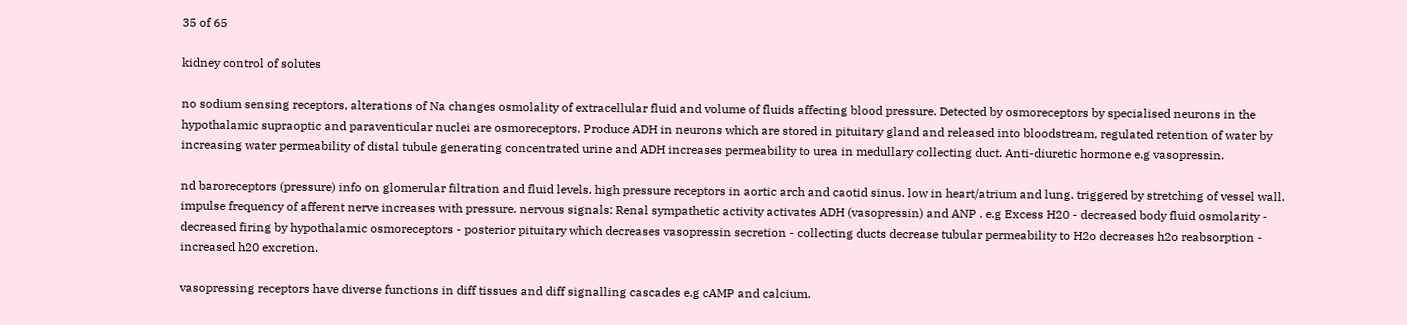35 of 65

kidney control of solutes

no sodium sensing receptors, alterations of Na changes osmolality of extracellular fluid and volume of fluids affecting blood pressure. Detected by osmoreceptors by specialised neurons in the hypothalamic supraoptic and paraventicular nuclei are osmoreceptors. Produce ADH in neurons which are stored in pituitary gland and released into bloodstream, regulated retention of water by increasing water permeability of distal tubule generating concentrated urine and ADH increases permeability to urea in medullary collecting duct. Anti-diuretic hormone e.g vasopressin.

nd baroreceptors (pressure) info on glomerular filtration and fluid levels. high pressure receptors in aortic arch and caotid sinus. low in heart/atrium and lung. triggered by stretching of vessel wall. impulse frequency of afferent nerve increases with pressure. nervous signals: Renal sympathetic activity activates ADH (vasopressin) and ANP . e.g Excess H20 - decreased body fluid osmolarity - decreased firing by hypothalamic osmoreceptors - posterior pituitary which decreases vasopressin secretion - collecting ducts decrease tubular permeability to H2o decreases h2o reabsorption - increased h20 excretion.

vasopressing receptors have diverse functions in diff tissues and diff signalling cascades e.g cAMP and calcium.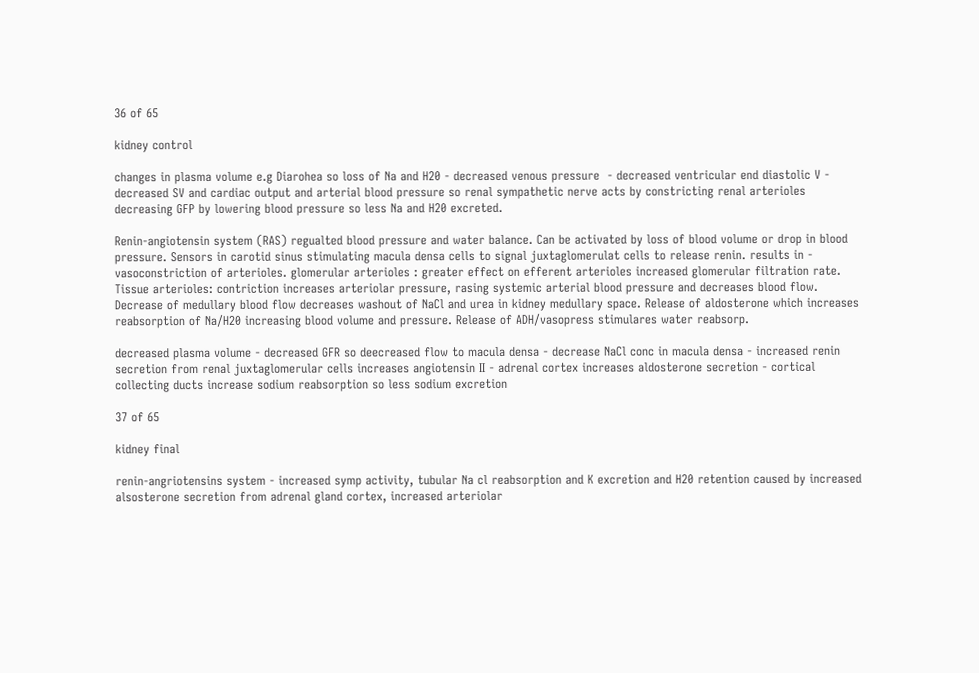36 of 65

kidney control

changes in plasma volume e.g Diarohea so loss of Na and H20 - decreased venous pressure  - decreased ventricular end diastolic V - decreased SV and cardiac output and arterial blood pressure so renal sympathetic nerve acts by constricting renal arterioles decreasing GFP by lowering blood pressure so less Na and H20 excreted.

Renin-angiotensin system (RAS) regualted blood pressure and water balance. Can be activated by loss of blood volume or drop in blood pressure. Sensors in carotid sinus stimulating macula densa cells to signal juxtaglomerulat cells to release renin. results in - vasoconstriction of arterioles. glomerular arterioles : greater effect on efferent arterioles increased glomerular filtration rate. Tissue arterioles: contriction increases arteriolar pressure, rasing systemic arterial blood pressure and decreases blood flow. Decrease of medullary blood flow decreases washout of NaCl and urea in kidney medullary space. Release of aldosterone which increases reabsorption of Na/H20 increasing blood volume and pressure. Release of ADH/vasopress stimulares water reabsorp.

decreased plasma volume - decreased GFR so deecreased flow to macula densa - decrease NaCl conc in macula densa - increased renin secretion from renal juxtaglomerular cells increases angiotensin II - adrenal cortex increases aldosterone secretion - cortical collecting ducts increase sodium reabsorption so less sodium excretion

37 of 65

kidney final

renin-angriotensins system - increased symp activity, tubular Na cl reabsorption and K excretion and H20 retention caused by increased alsosterone secretion from adrenal gland cortex, increased arteriolar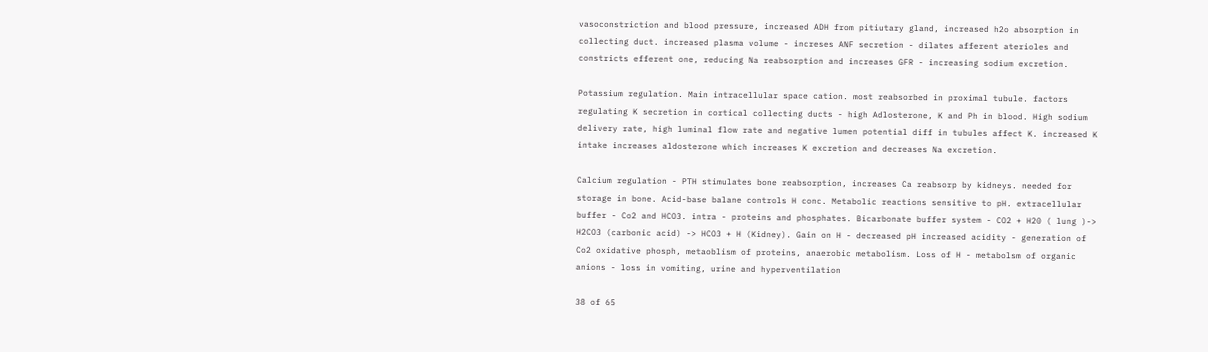vasoconstriction and blood pressure, increased ADH from pitiutary gland, increased h2o absorption in collecting duct. increased plasma volume - increses ANF secretion - dilates afferent aterioles and constricts efferent one, reducing Na reabsorption and increases GFR - increasing sodium excretion.

Potassium regulation. Main intracellular space cation. most reabsorbed in proximal tubule. factors regulating K secretion in cortical collecting ducts - high Adlosterone, K and Ph in blood. High sodium delivery rate, high luminal flow rate and negative lumen potential diff in tubules affect K. increased K intake increases aldosterone which increases K excretion and decreases Na excretion.

Calcium regulation - PTH stimulates bone reabsorption, increases Ca reabsorp by kidneys. needed for storage in bone. Acid-base balane controls H conc. Metabolic reactions sensitive to pH. extracellular buffer - Co2 and HCO3. intra - proteins and phosphates. Bicarbonate buffer system - CO2 + H20 ( lung )-> H2CO3 (carbonic acid) -> HCO3 + H (Kidney). Gain on H - decreased pH increased acidity - generation of Co2 oxidative phosph, metaoblism of proteins, anaerobic metabolism. Loss of H - metabolsm of organic anions - loss in vomiting, urine and hyperventilation

38 of 65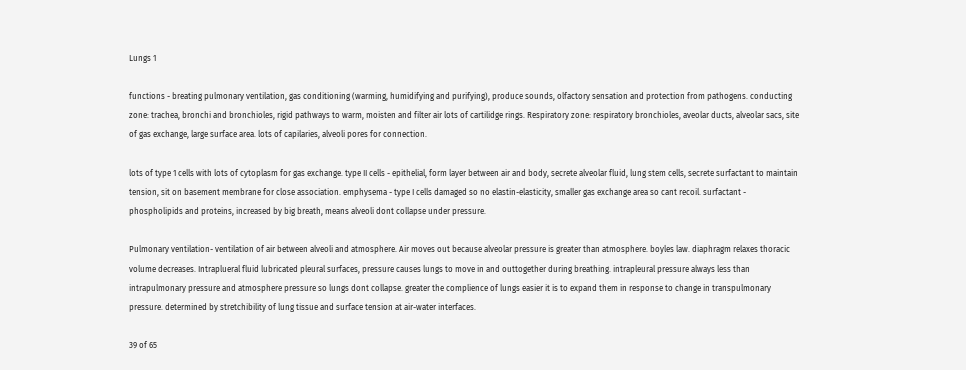Lungs 1

functions - breating pulmonary ventilation, gas conditioning (warming, humidifying and purifying), produce sounds, olfactory sensation and protection from pathogens. conducting zone: trachea, bronchi and bronchioles, rigid pathways to warm, moisten and filter air lots of cartilidge rings. Respiratory zone: respiratory bronchioles, aveolar ducts, alveolar sacs, site of gas exchange, large surface area. lots of capilaries, alveoli pores for connection.

lots of type 1 cells with lots of cytoplasm for gas exchange. type II cells - epithelial, form layer between air and body, secrete alveolar fluid, lung stem cells, secrete surfactant to maintain tension, sit on basement membrane for close association. emphysema - type I cells damaged so no elastin-elasticity, smaller gas exchange area so cant recoil. surfactant - phospholipids and proteins, increased by big breath, means alveoli dont collapse under pressure.

Pulmonary ventilation- ventilation of air between alveoli and atmosphere. Air moves out because alveolar pressure is greater than atmosphere. boyles law. diaphragm relaxes thoracic volume decreases. Intraplueral fluid lubricated pleural surfaces, pressure causes lungs to move in and outtogether during breathing. intrapleural pressure always less than intrapulmonary pressure and atmosphere pressure so lungs dont collapse. greater the complience of lungs easier it is to expand them in response to change in transpulmonary pressure. determined by stretchibility of lung tissue and surface tension at air-water interfaces.

39 of 65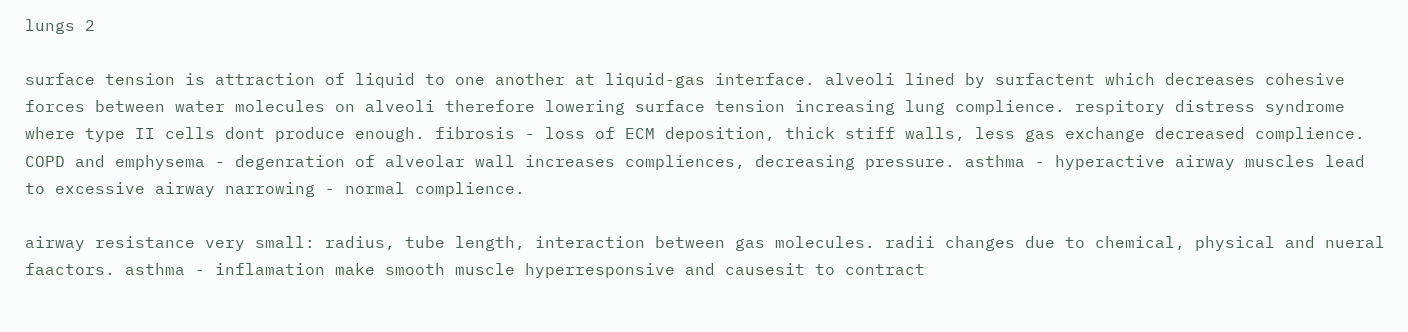lungs 2

surface tension is attraction of liquid to one another at liquid-gas interface. alveoli lined by surfactent which decreases cohesive forces between water molecules on alveoli therefore lowering surface tension increasing lung complience. respitory distress syndrome where type II cells dont produce enough. fibrosis - loss of ECM deposition, thick stiff walls, less gas exchange decreased complience. COPD and emphysema - degenration of alveolar wall increases compliences, decreasing pressure. asthma - hyperactive airway muscles lead to excessive airway narrowing - normal complience.

airway resistance very small: radius, tube length, interaction between gas molecules. radii changes due to chemical, physical and nueral faactors. asthma - inflamation make smooth muscle hyperresponsive and causesit to contract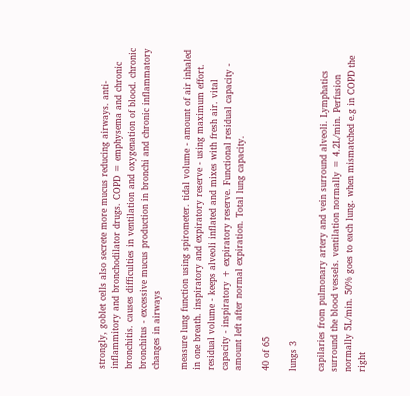strongly, goblet cells also secrete more mucus reducing airways. anti-inflammitory and bronchodilator drugs. COPD = emphysema and chronic bronchitis. causes difficulties in ventilation and oxygenation of blood. chronic bronchitus - excessive mucus production in bronchi and chronic inflammatory changes in airways

measure lung function using spirometer. tidal volume - amount of air inhaled in one breath. inspiratory and expiratory reserve - using maximum effort. residual volume - keeps alveoli inflated and mixes with fresh air. vital capacity - inspiratory + expiratory reserve. Functional residual capacity - amount left after normal expiration. Total lung capacity.

40 of 65

lungs 3

capilaries from pulmonary artery and vein surround alveoli. Lymphatics surround the blood vessels. ventilation normally = 4.2L/min. Perfusion normally 5L/min. 50% goes to each lung. when mismatched e.g in COPD the right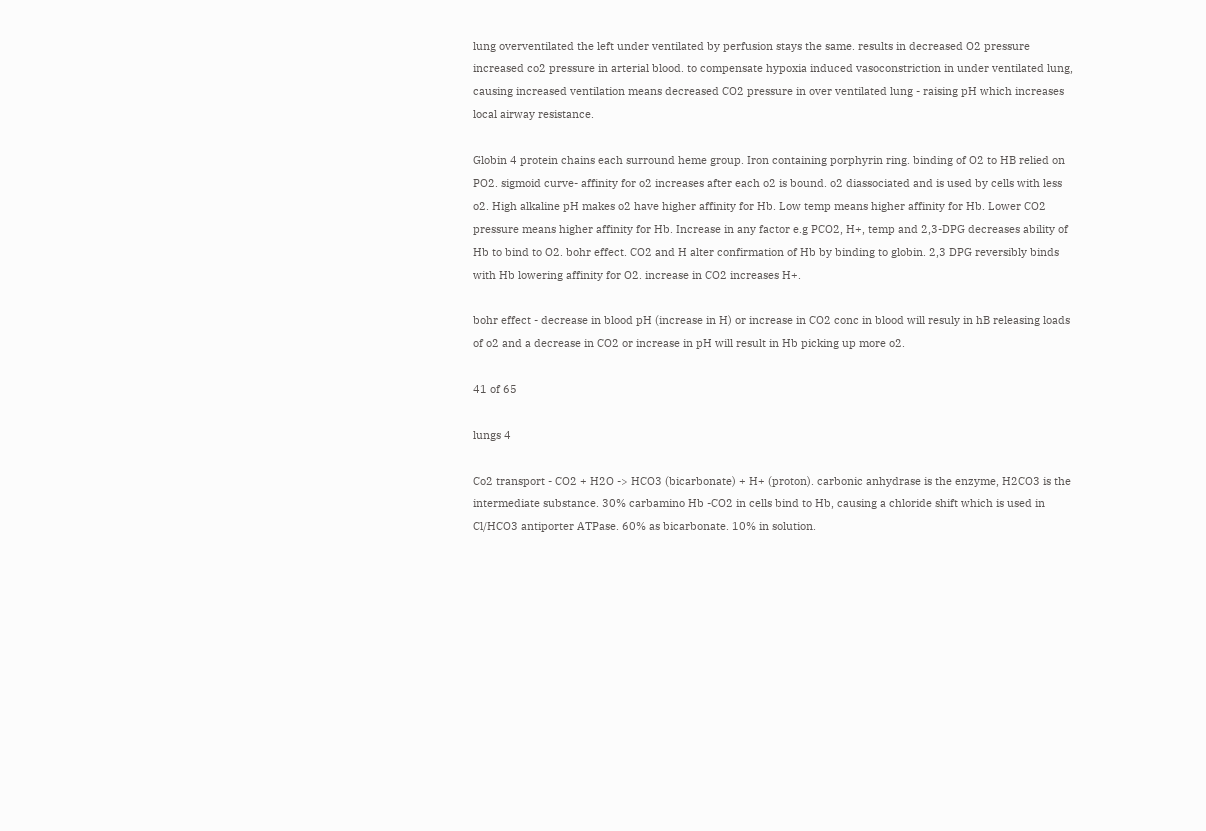lung overventilated the left under ventilated by perfusion stays the same. results in decreased O2 pressure increased co2 pressure in arterial blood. to compensate hypoxia induced vasoconstriction in under ventilated lung, causing increased ventilation means decreased CO2 pressure in over ventilated lung - raising pH which increases local airway resistance.

Globin 4 protein chains each surround heme group. Iron containing porphyrin ring. binding of O2 to HB relied on PO2. sigmoid curve- affinity for o2 increases after each o2 is bound. o2 diassociated and is used by cells with less o2. High alkaline pH makes o2 have higher affinity for Hb. Low temp means higher affinity for Hb. Lower CO2 pressure means higher affinity for Hb. Increase in any factor e.g PCO2, H+, temp and 2,3-DPG decreases ability of Hb to bind to O2. bohr effect. CO2 and H alter confirmation of Hb by binding to globin. 2,3 DPG reversibly binds with Hb lowering affinity for O2. increase in CO2 increases H+.

bohr effect - decrease in blood pH (increase in H) or increase in CO2 conc in blood will resuly in hB releasing loads of o2 and a decrease in CO2 or increase in pH will result in Hb picking up more o2.

41 of 65

lungs 4

Co2 transport - CO2 + H2O -> HCO3 (bicarbonate) + H+ (proton). carbonic anhydrase is the enzyme, H2CO3 is the intermediate substance. 30% carbamino Hb -CO2 in cells bind to Hb, causing a chloride shift which is used in Cl/HCO3 antiporter ATPase. 60% as bicarbonate. 10% in solution.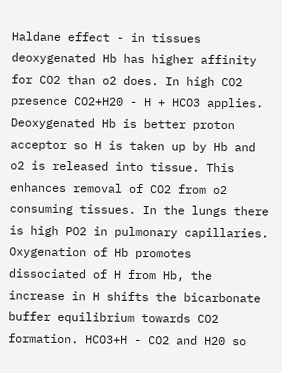Haldane effect - in tissues deoxygenated Hb has higher affinity for CO2 than o2 does. In high CO2 presence CO2+H20 - H + HCO3 applies. Deoxygenated Hb is better proton acceptor so H is taken up by Hb and o2 is released into tissue. This enhances removal of CO2 from o2 consuming tissues. In the lungs there is high PO2 in pulmonary capillaries. Oxygenation of Hb promotes dissociated of H from Hb, the increase in H shifts the bicarbonate buffer equilibrium towards CO2 formation. HCO3+H - CO2 and H20 so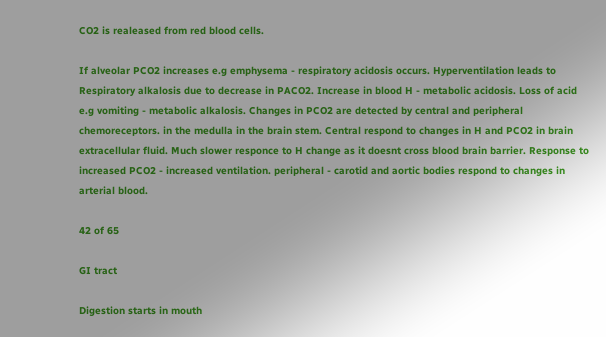CO2 is realeased from red blood cells.

If alveolar PCO2 increases e.g emphysema - respiratory acidosis occurs. Hyperventilation leads to Respiratory alkalosis due to decrease in PACO2. Increase in blood H - metabolic acidosis. Loss of acid e.g vomiting - metabolic alkalosis. Changes in PCO2 are detected by central and peripheral chemoreceptors. in the medulla in the brain stem. Central respond to changes in H and PCO2 in brain extracellular fluid. Much slower responce to H change as it doesnt cross blood brain barrier. Response to increased PCO2 - increased ventilation. peripheral - carotid and aortic bodies respond to changes in arterial blood.

42 of 65

GI tract

Digestion starts in mouth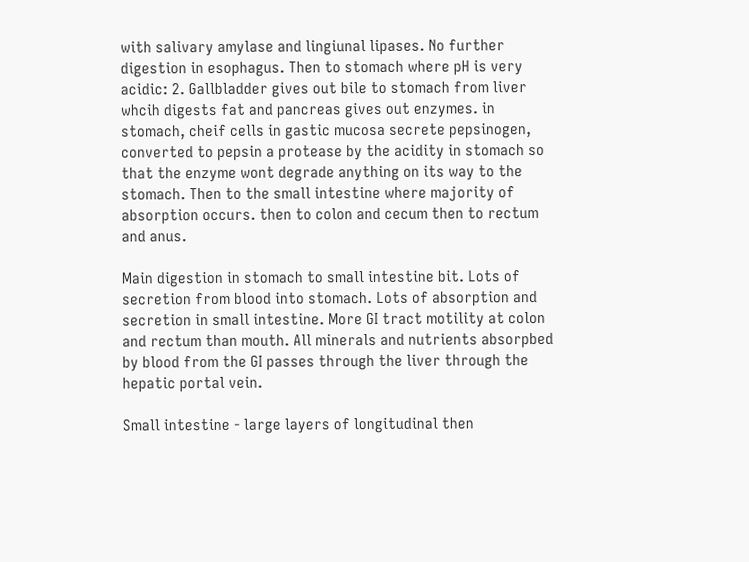with salivary amylase and lingiunal lipases. No further digestion in esophagus. Then to stomach where pH is very acidic: 2. Gallbladder gives out bile to stomach from liver whcih digests fat and pancreas gives out enzymes. in stomach, cheif cells in gastic mucosa secrete pepsinogen, converted to pepsin a protease by the acidity in stomach so that the enzyme wont degrade anything on its way to the stomach. Then to the small intestine where majority of absorption occurs. then to colon and cecum then to rectum and anus.

Main digestion in stomach to small intestine bit. Lots of secretion from blood into stomach. Lots of absorption and secretion in small intestine. More GI tract motility at colon and rectum than mouth. All minerals and nutrients absorpbed by blood from the GI passes through the liver through the hepatic portal vein.

Small intestine - large layers of longitudinal then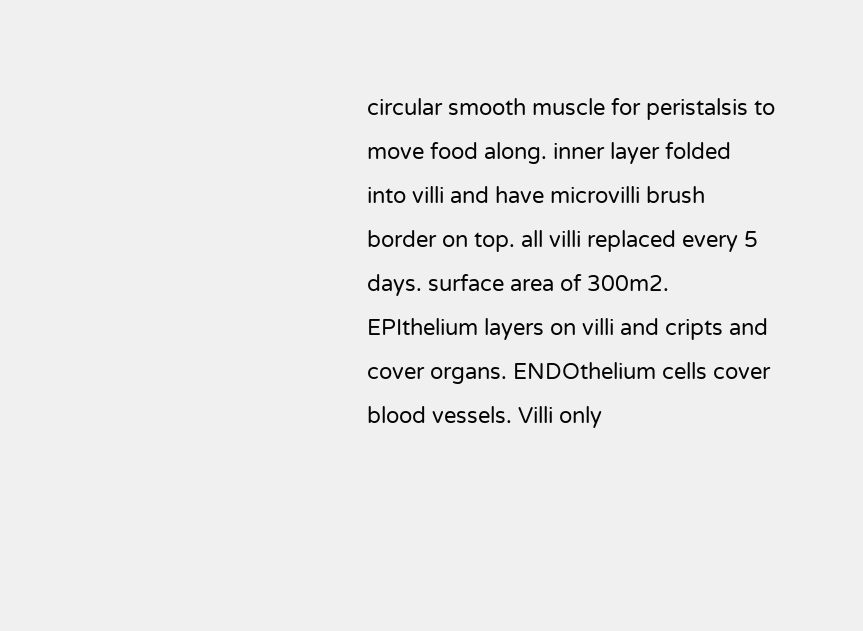circular smooth muscle for peristalsis to move food along. inner layer folded into villi and have microvilli brush border on top. all villi replaced every 5 days. surface area of 300m2. EPIthelium layers on villi and cripts and cover organs. ENDOthelium cells cover blood vessels. Villi only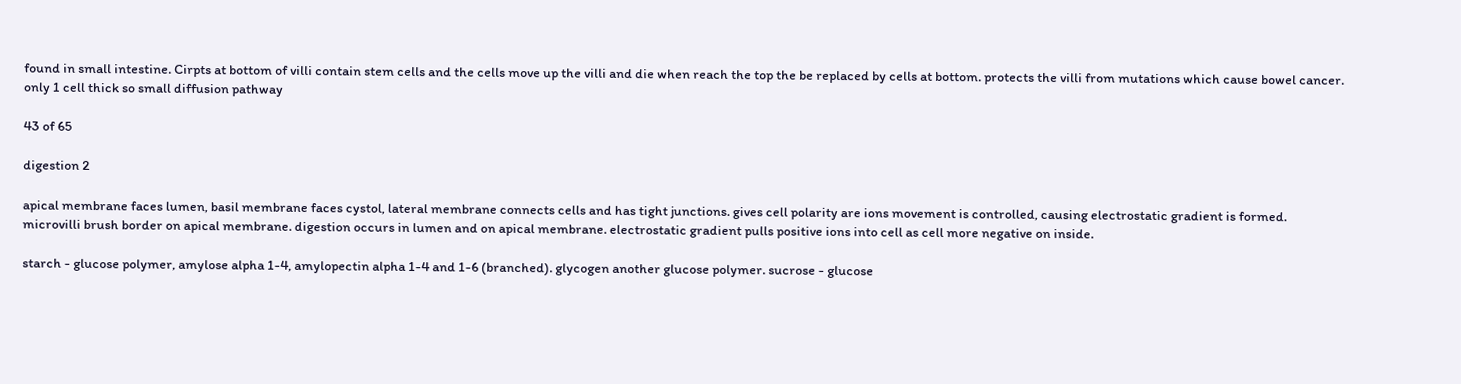found in small intestine. Cirpts at bottom of villi contain stem cells and the cells move up the villi and die when reach the top the be replaced by cells at bottom. protects the villi from mutations which cause bowel cancer. only 1 cell thick so small diffusion pathway

43 of 65

digestion 2

apical membrane faces lumen, basil membrane faces cystol, lateral membrane connects cells and has tight junctions. gives cell polarity are ions movement is controlled, causing electrostatic gradient is formed. microvilli brush border on apical membrane. digestion occurs in lumen and on apical membrane. electrostatic gradient pulls positive ions into cell as cell more negative on inside.

starch - glucose polymer, amylose alpha 1-4, amylopectin alpha 1-4 and 1-6 (branched). glycogen another glucose polymer. sucrose - glucose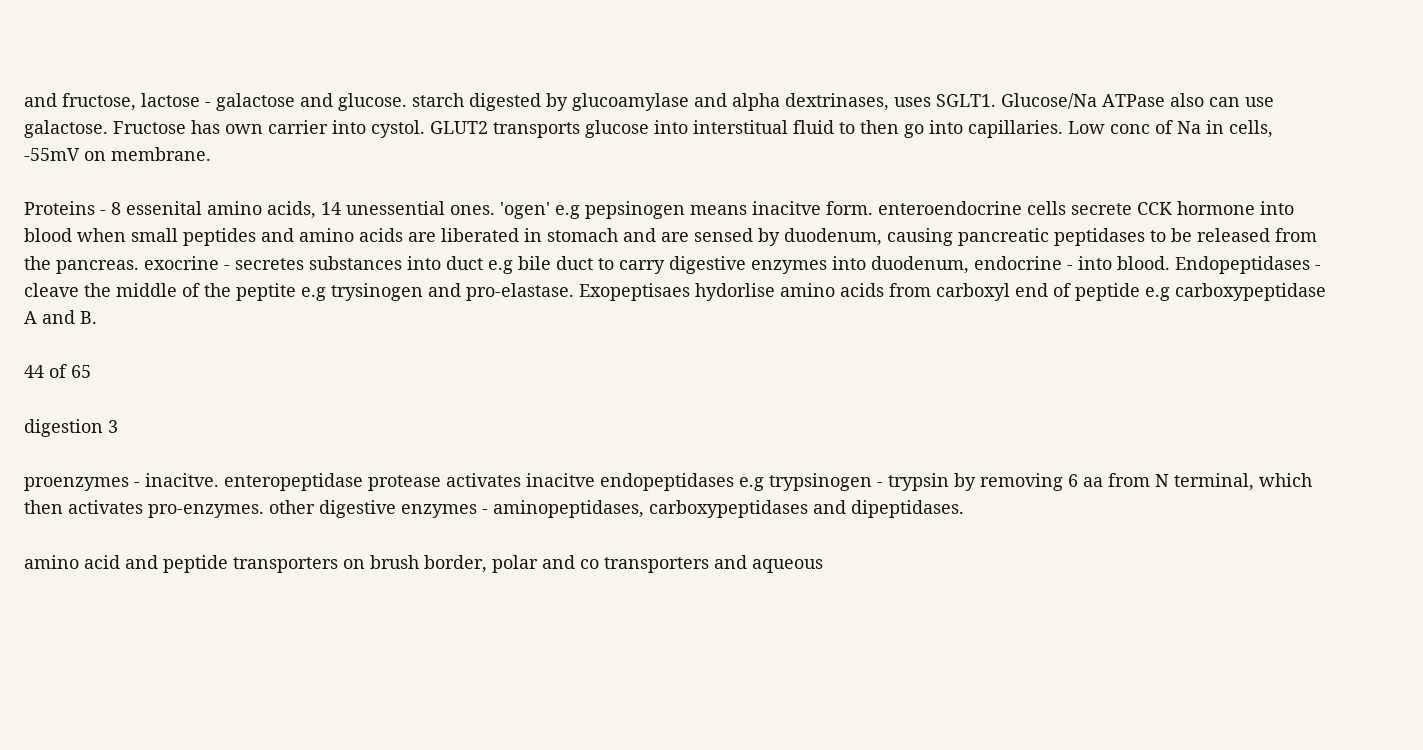and fructose, lactose - galactose and glucose. starch digested by glucoamylase and alpha dextrinases, uses SGLT1. Glucose/Na ATPase also can use galactose. Fructose has own carrier into cystol. GLUT2 transports glucose into interstitual fluid to then go into capillaries. Low conc of Na in cells, -55mV on membrane.

Proteins - 8 essenital amino acids, 14 unessential ones. 'ogen' e.g pepsinogen means inacitve form. enteroendocrine cells secrete CCK hormone into blood when small peptides and amino acids are liberated in stomach and are sensed by duodenum, causing pancreatic peptidases to be released from the pancreas. exocrine - secretes substances into duct e.g bile duct to carry digestive enzymes into duodenum, endocrine - into blood. Endopeptidases - cleave the middle of the peptite e.g trysinogen and pro-elastase. Exopeptisaes hydorlise amino acids from carboxyl end of peptide e.g carboxypeptidase A and B.

44 of 65

digestion 3

proenzymes - inacitve. enteropeptidase protease activates inacitve endopeptidases e.g trypsinogen - trypsin by removing 6 aa from N terminal, which then activates pro-enzymes. other digestive enzymes - aminopeptidases, carboxypeptidases and dipeptidases.

amino acid and peptide transporters on brush border, polar and co transporters and aqueous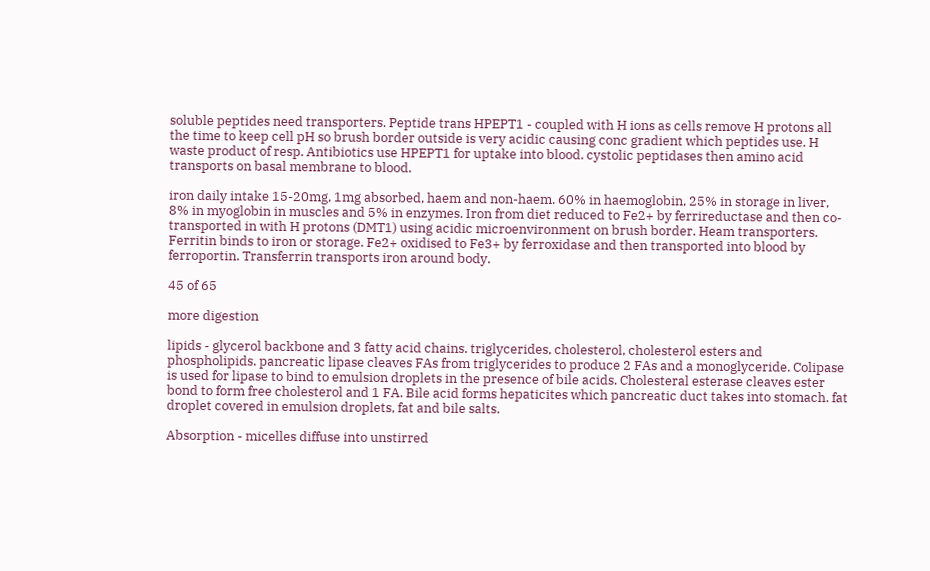soluble peptides need transporters. Peptide trans HPEPT1 - coupled with H ions as cells remove H protons all the time to keep cell pH so brush border outside is very acidic causing conc gradient which peptides use. H waste product of resp. Antibiotics use HPEPT1 for uptake into blood. cystolic peptidases then amino acid transports on basal membrane to blood.

iron daily intake 15-20mg, 1mg absorbed, haem and non-haem. 60% in haemoglobin, 25% in storage in liver, 8% in myoglobin in muscles and 5% in enzymes. Iron from diet reduced to Fe2+ by ferrireductase and then co-transported in with H protons (DMT1) using acidic microenvironment on brush border. Heam transporters. Ferritin binds to iron or storage. Fe2+ oxidised to Fe3+ by ferroxidase and then transported into blood by ferroportin. Transferrin transports iron around body.

45 of 65

more digestion

lipids - glycerol backbone and 3 fatty acid chains. triglycerides, cholesterol, cholesterol esters and phospholipids. pancreatic lipase cleaves FAs from triglycerides to produce 2 FAs and a monoglyceride. Colipase is used for lipase to bind to emulsion droplets in the presence of bile acids. Cholesteral esterase cleaves ester bond to form free cholesterol and 1 FA. Bile acid forms hepaticites which pancreatic duct takes into stomach. fat droplet covered in emulsion droplets, fat and bile salts.

Absorption - micelles diffuse into unstirred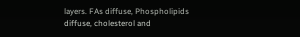layers. FAs diffuse, Phospholipids diffuse, cholesterol and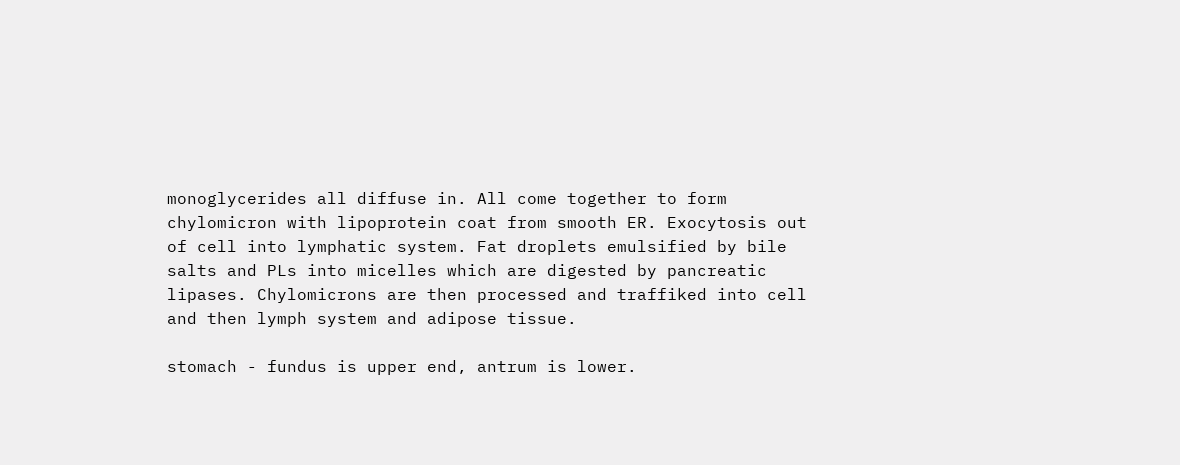monoglycerides all diffuse in. All come together to form chylomicron with lipoprotein coat from smooth ER. Exocytosis out of cell into lymphatic system. Fat droplets emulsified by bile salts and PLs into micelles which are digested by pancreatic lipases. Chylomicrons are then processed and traffiked into cell and then lymph system and adipose tissue.

stomach - fundus is upper end, antrum is lower.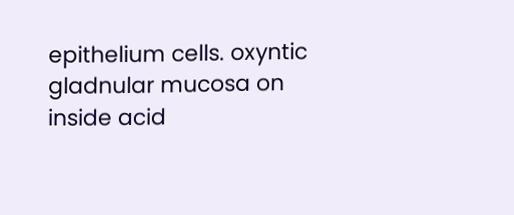epithelium cells. oxyntic gladnular mucosa on inside acid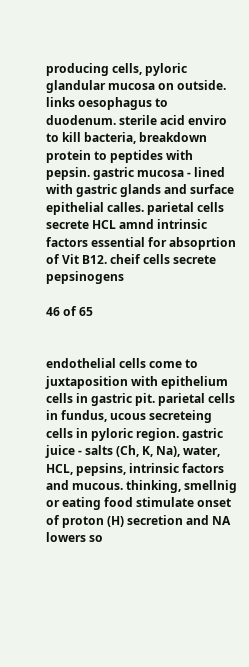producing cells, pyloric glandular mucosa on outside. links oesophagus to duodenum. sterile acid enviro to kill bacteria, breakdown protein to peptides with pepsin. gastric mucosa - lined with gastric glands and surface epithelial calles. parietal cells secrete HCL amnd intrinsic factors essential for absoprtion of Vit B12. cheif cells secrete pepsinogens

46 of 65


endothelial cells come to juxtaposition with epithelium cells in gastric pit. parietal cells in fundus, ucous secreteing cells in pyloric region. gastric juice - salts (Ch, K, Na), water, HCL, pepsins, intrinsic factors and mucous. thinking, smellnig or eating food stimulate onset of proton (H) secretion and NA lowers so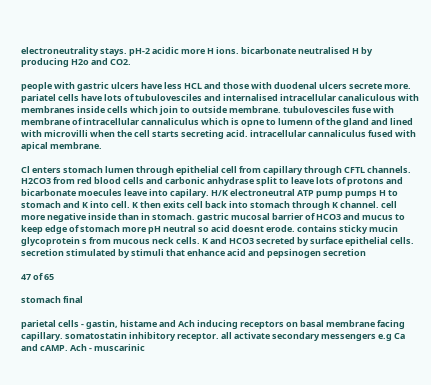electroneutrality stays. pH-2 acidic more H ions. bicarbonate neutralised H by producing H2o and CO2.

people with gastric ulcers have less HCL and those with duodenal ulcers secrete more. pariatel cells have lots of tubulovesciles and internalised intracellular canaliculous with membranes inside cells which join to outside membrane. tubulovesciles fuse with membrane of intracellular cannaliculus which is opne to lumenn of the gland and lined with microvilli when the cell starts secreting acid. intracellular cannaliculus fused with apical membrane.

Cl enters stomach lumen through epithelial cell from capillary through CFTL channels. H2CO3 from red blood cells and carbonic anhydrase split to leave lots of protons and bicarbonate moecules leave into capilary. H/K electroneutral ATP pump pumps H to stomach and K into cell. K then exits cell back into stomach through K channel. cell more negative inside than in stomach. gastric mucosal barrier of HCO3 and mucus to keep edge of stomach more pH neutral so acid doesnt erode. contains sticky mucin glycoprotein s from mucous neck cells. K and HCO3 secreted by surface epithelial cells. secretion stimulated by stimuli that enhance acid and pepsinogen secretion

47 of 65

stomach final

parietal cells - gastin, histame and Ach inducing receptors on basal membrane facing capillary. somatostatin inhibitory receptor. all activate secondary messengers e.g Ca and cAMP. Ach - muscarinic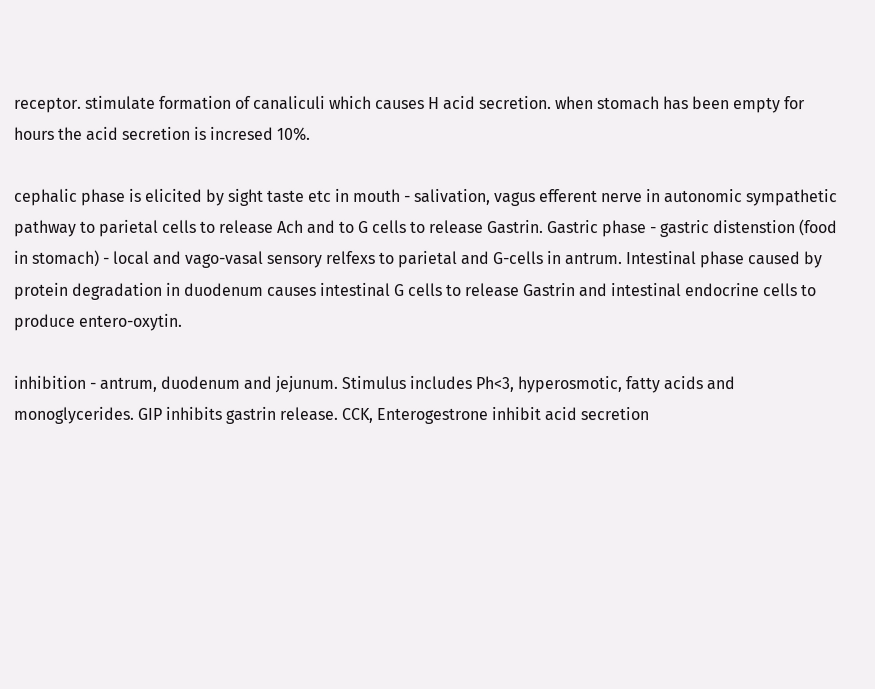receptor. stimulate formation of canaliculi which causes H acid secretion. when stomach has been empty for hours the acid secretion is incresed 10%.

cephalic phase is elicited by sight taste etc in mouth - salivation, vagus efferent nerve in autonomic sympathetic pathway to parietal cells to release Ach and to G cells to release Gastrin. Gastric phase - gastric distenstion (food in stomach) - local and vago-vasal sensory relfexs to parietal and G-cells in antrum. Intestinal phase caused by protein degradation in duodenum causes intestinal G cells to release Gastrin and intestinal endocrine cells to produce entero-oxytin.

inhibition - antrum, duodenum and jejunum. Stimulus includes Ph<3, hyperosmotic, fatty acids and monoglycerides. GIP inhibits gastrin release. CCK, Enterogestrone inhibit acid secretion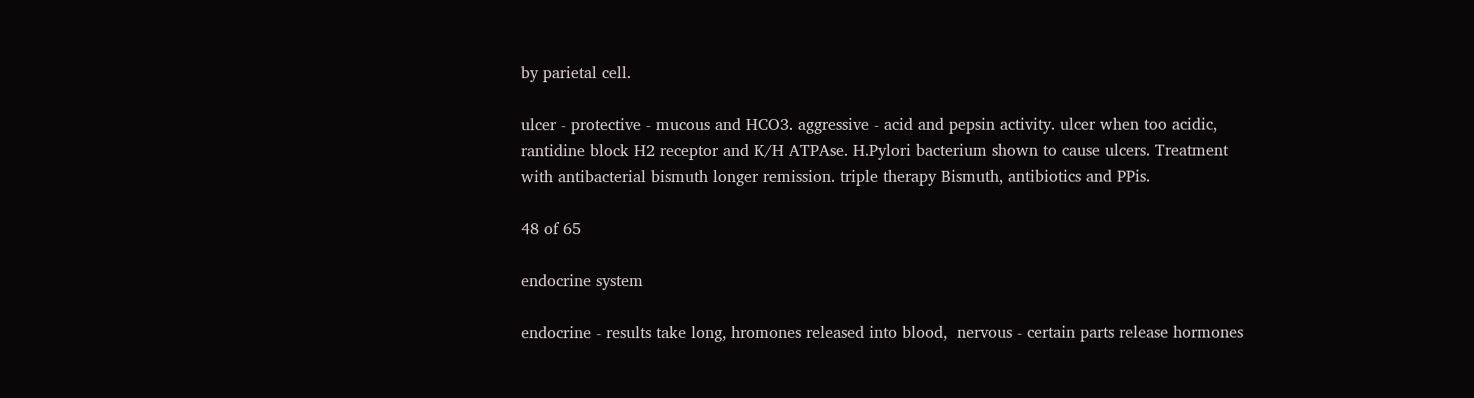by parietal cell.

ulcer - protective - mucous and HCO3. aggressive - acid and pepsin activity. ulcer when too acidic, rantidine block H2 receptor and K/H ATPAse. H.Pylori bacterium shown to cause ulcers. Treatment with antibacterial bismuth longer remission. triple therapy Bismuth, antibiotics and PPis.

48 of 65

endocrine system

endocrine - results take long, hromones released into blood,  nervous - certain parts release hormones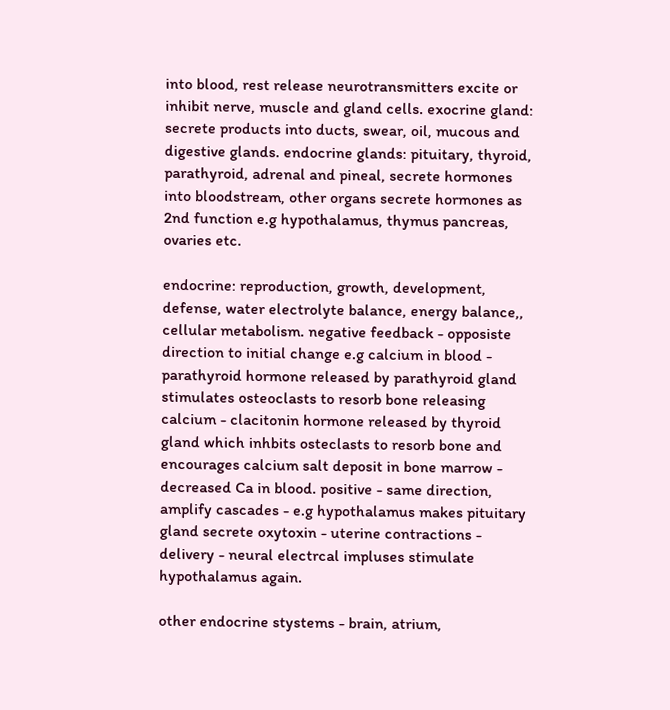into blood, rest release neurotransmitters excite or inhibit nerve, muscle and gland cells. exocrine gland: secrete products into ducts, swear, oil, mucous and digestive glands. endocrine glands: pituitary, thyroid, parathyroid, adrenal and pineal, secrete hormones into bloodstream, other organs secrete hormones as 2nd function e.g hypothalamus, thymus pancreas, ovaries etc.

endocrine: reproduction, growth, development, defense, water electrolyte balance, energy balance,, cellular metabolism. negative feedback - opposiste direction to initial change e.g calcium in blood - parathyroid hormone released by parathyroid gland stimulates osteoclasts to resorb bone releasing calcium - clacitonin hormone released by thyroid gland which inhbits osteclasts to resorb bone and encourages calcium salt deposit in bone marrow - decreased Ca in blood. positive - same direction, amplify cascades - e.g hypothalamus makes pituitary gland secrete oxytoxin - uterine contractions - delivery - neural electrcal impluses stimulate hypothalamus again.

other endocrine stystems - brain, atrium,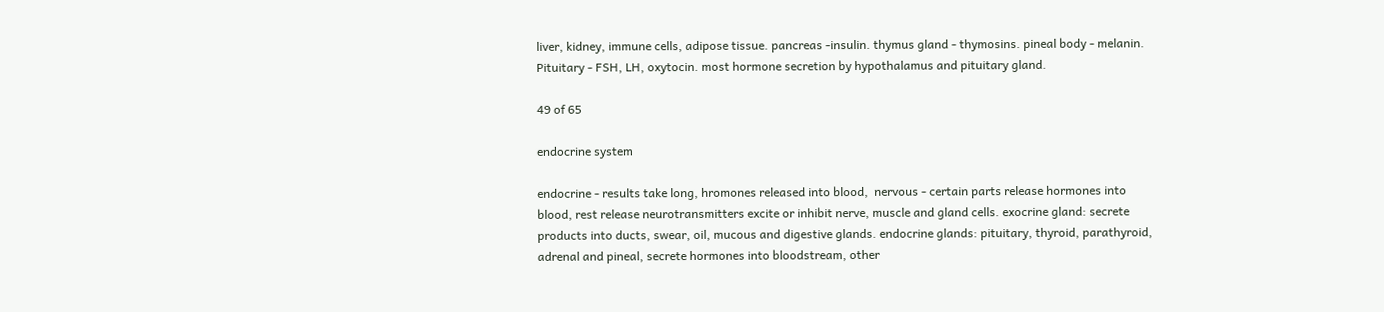liver, kidney, immune cells, adipose tissue. pancreas -insulin. thymus gland - thymosins. pineal body - melanin. Pituitary - FSH, LH, oxytocin. most hormone secretion by hypothalamus and pituitary gland.

49 of 65

endocrine system

endocrine - results take long, hromones released into blood,  nervous - certain parts release hormones into blood, rest release neurotransmitters excite or inhibit nerve, muscle and gland cells. exocrine gland: secrete products into ducts, swear, oil, mucous and digestive glands. endocrine glands: pituitary, thyroid, parathyroid, adrenal and pineal, secrete hormones into bloodstream, other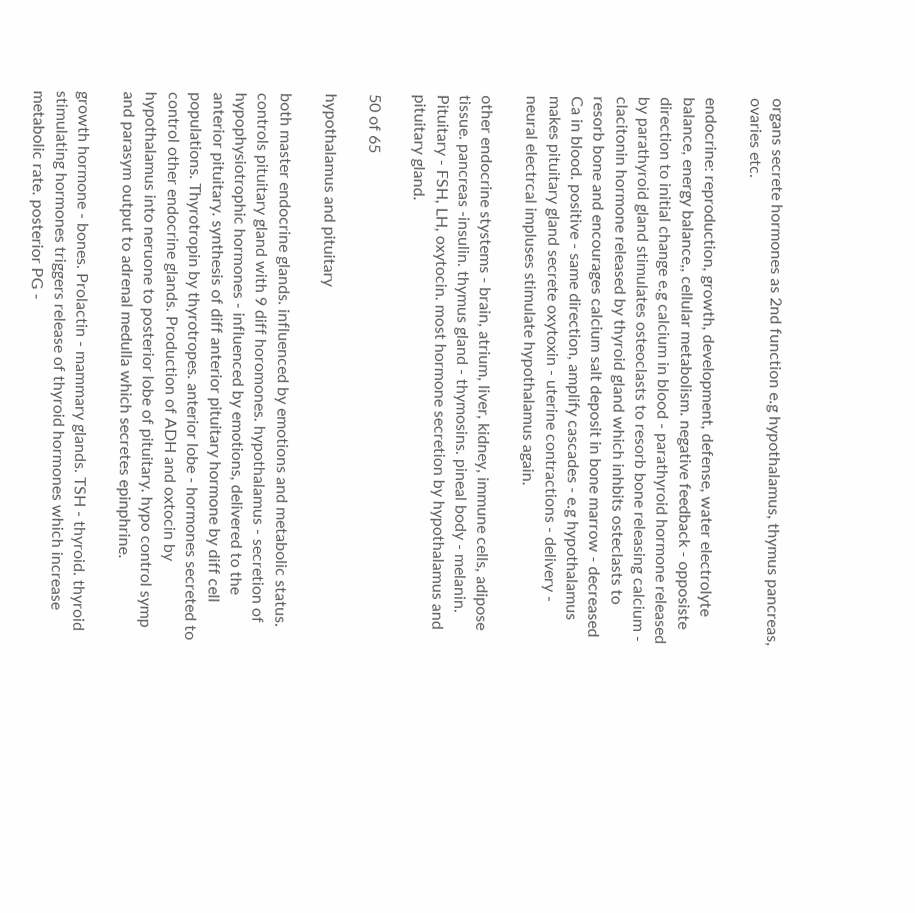organs secrete hormones as 2nd function e.g hypothalamus, thymus pancreas, ovaries etc.

endocrine: reproduction, growth, development, defense, water electrolyte balance, energy balance,, cellular metabolism. negative feedback - opposiste direction to initial change e.g calcium in blood - parathyroid hormone released by parathyroid gland stimulates osteoclasts to resorb bone releasing calcium - clacitonin hormone released by thyroid gland which inhbits osteclasts to resorb bone and encourages calcium salt deposit in bone marrow - decreased Ca in blood. positive - same direction, amplify cascades - e.g hypothalamus makes pituitary gland secrete oxytoxin - uterine contractions - delivery - neural electrcal impluses stimulate hypothalamus again.

other endocrine stystems - brain, atrium, liver, kidney, immune cells, adipose tissue. pancreas -insulin. thymus gland - thymosins. pineal body - melanin. Pituitary - FSH, LH, oxytocin. most hormone secretion by hypothalamus and pituitary gland.

50 of 65

hypothalamus and pituitary

both master endocrine glands. influenced by emotions and metabolic status. controls pituitary gland with 9 diff horomones. hypothalamus - secretion of hypophysiotrophic hormones - influenced by emotions, delivered to the anterior pituitary. synthesis of diff anterior pituitary hormone by diff cell populations. Thyrotropin by thyrotropes. anterior lobe - hormones secreted to control other endocrine glands. Production of ADH and oxtocin by hypothalamus into neruone to posterior lobe of pituitary. hypo control symp and parasym output to adrenal medulla which secretes epinphrine.

growth hormone - bones. Prolactin - mammary glands. TSH - thyroid. thyroid stimulating hormones triggers release of thyroid hormones which increase metabolic rate. posterior PG -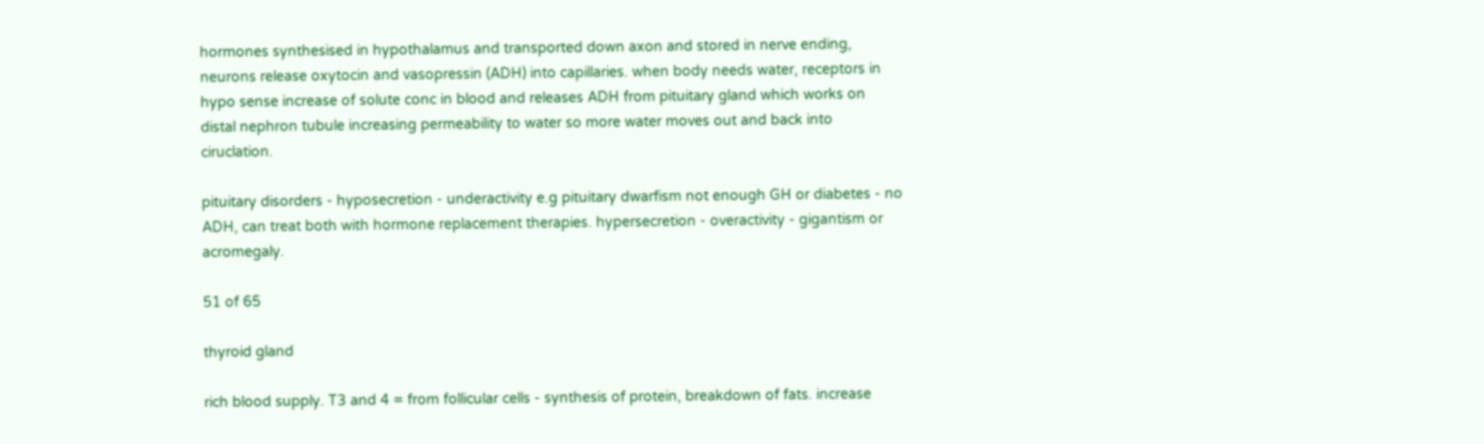hormones synthesised in hypothalamus and transported down axon and stored in nerve ending, neurons release oxytocin and vasopressin (ADH) into capillaries. when body needs water, receptors in hypo sense increase of solute conc in blood and releases ADH from pituitary gland which works on distal nephron tubule increasing permeability to water so more water moves out and back into ciruclation.

pituitary disorders - hyposecretion - underactivity e.g pituitary dwarfism not enough GH or diabetes - no ADH, can treat both with hormone replacement therapies. hypersecretion - overactivity - gigantism or acromegaly.

51 of 65

thyroid gland

rich blood supply. T3 and 4 = from follicular cells - synthesis of protein, breakdown of fats. increase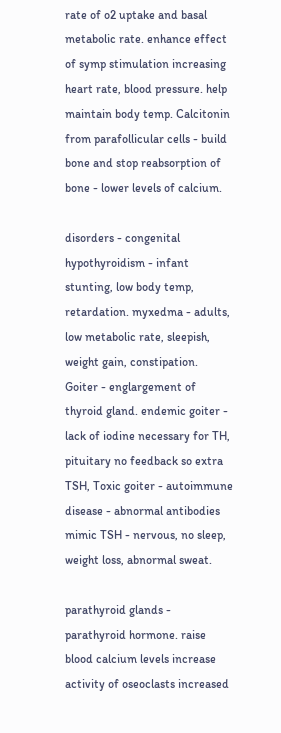rate of o2 uptake and basal metabolic rate. enhance effect of symp stimulation increasing heart rate, blood pressure. help maintain body temp. Calcitonin from parafollicular cells - build bone and stop reabsorption of bone - lower levels of calcium.

disorders - congenital hypothyroidism - infant stunting, low body temp, retardation. myxedma - adults, low metabolic rate, sleepish, weight gain, constipation. Goiter - englargement of thyroid gland. endemic goiter - lack of iodine necessary for TH, pituitary no feedback so extra TSH, Toxic goiter - autoimmune disease - abnormal antibodies mimic TSH - nervous, no sleep, weight loss, abnormal sweat.

parathyroid glands - parathyroid hormone. raise blood calcium levels increase activity of oseoclasts increased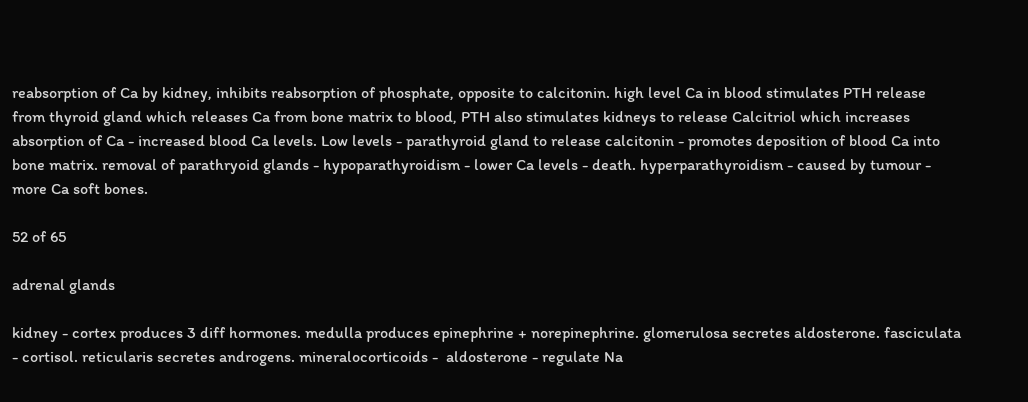reabsorption of Ca by kidney, inhibits reabsorption of phosphate, opposite to calcitonin. high level Ca in blood stimulates PTH release from thyroid gland which releases Ca from bone matrix to blood, PTH also stimulates kidneys to release Calcitriol which increases absorption of Ca - increased blood Ca levels. Low levels - parathyroid gland to release calcitonin - promotes deposition of blood Ca into bone matrix. removal of parathryoid glands - hypoparathyroidism - lower Ca levels - death. hyperparathyroidism - caused by tumour - more Ca soft bones.

52 of 65

adrenal glands

kidney - cortex produces 3 diff hormones. medulla produces epinephrine + norepinephrine. glomerulosa secretes aldosterone. fasciculata - cortisol. reticularis secretes androgens. mineralocorticoids -  aldosterone - regulate Na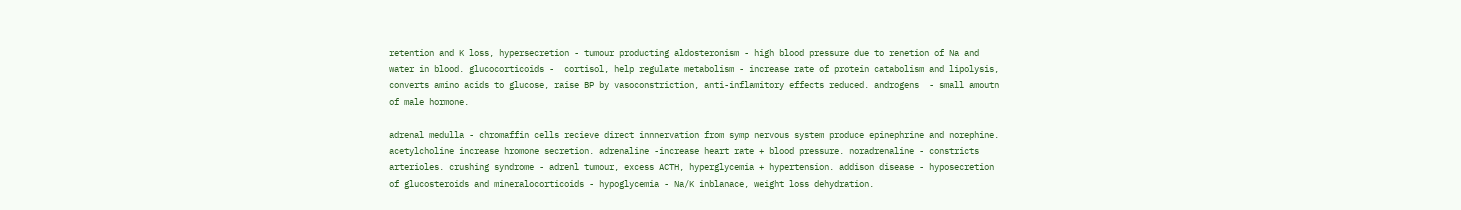retention and K loss, hypersecretion - tumour producting aldosteronism - high blood pressure due to renetion of Na and water in blood. glucocorticoids -  cortisol, help regulate metabolism - increase rate of protein catabolism and lipolysis, converts amino acids to glucose, raise BP by vasoconstriction, anti-inflamitory effects reduced. androgens  - small amoutn of male hormone.

adrenal medulla - chromaffin cells recieve direct innnervation from symp nervous system produce epinephrine and norephine. acetylcholine increase hromone secretion. adrenaline -increase heart rate + blood pressure. noradrenaline - constricts arterioles. crushing syndrome - adrenl tumour, excess ACTH, hyperglycemia + hypertension. addison disease - hyposecretion of glucosteroids and mineralocorticoids - hypoglycemia - Na/K inblanace, weight loss dehydration.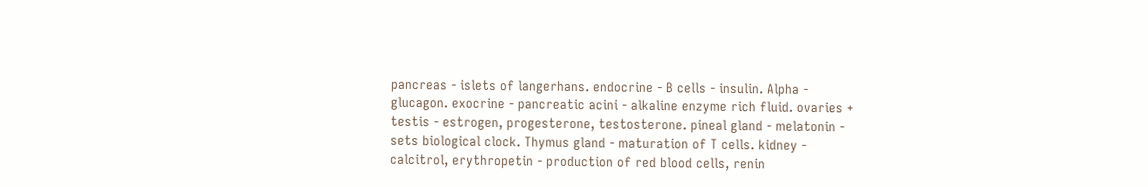pancreas - islets of langerhans. endocrine - B cells - insulin. Alpha - glucagon. exocrine - pancreatic acini - alkaline enzyme rich fluid. ovaries + testis - estrogen, progesterone, testosterone. pineal gland - melatonin - sets biological clock. Thymus gland - maturation of T cells. kidney - calcitrol, erythropetin - production of red blood cells, renin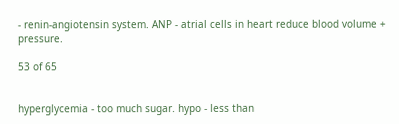- renin-angiotensin system. ANP - atrial cells in heart reduce blood volume + pressure.

53 of 65


hyperglycemia - too much sugar. hypo - less than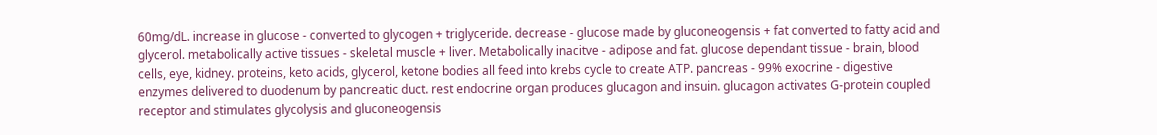60mg/dL. increase in glucose - converted to glycogen + triglyceride. decrease - glucose made by gluconeogensis + fat converted to fatty acid and glycerol. metabolically active tissues - skeletal muscle + liver. Metabolically inacitve - adipose and fat. glucose dependant tissue - brain, blood cells, eye, kidney. proteins, keto acids, glycerol, ketone bodies all feed into krebs cycle to create ATP. pancreas - 99% exocrine - digestive enzymes delivered to duodenum by pancreatic duct. rest endocrine organ produces glucagon and insuin. glucagon activates G-protein coupled receptor and stimulates glycolysis and gluconeogensis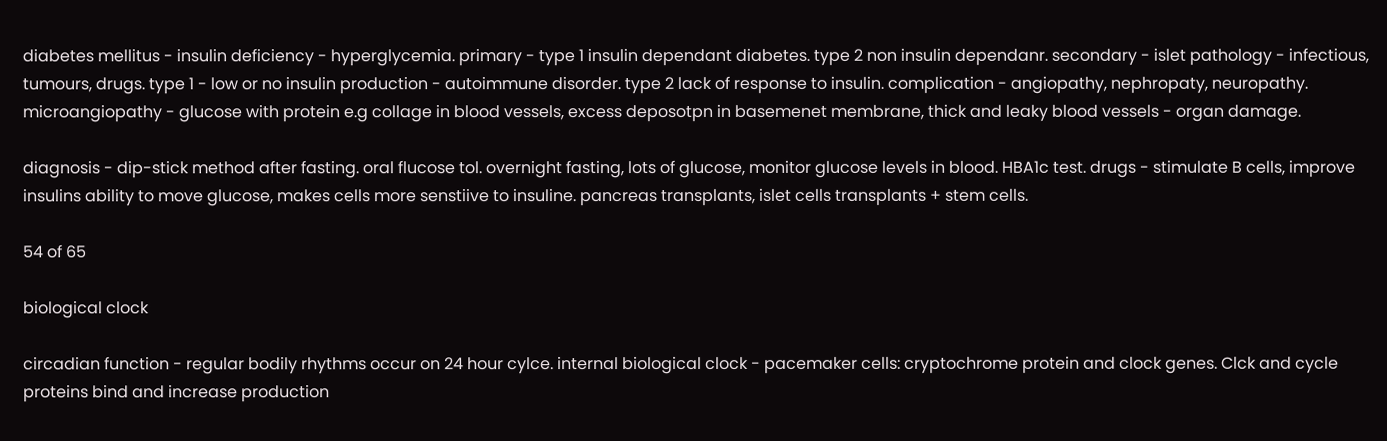diabetes mellitus - insulin deficiency - hyperglycemia. primary - type 1 insulin dependant diabetes. type 2 non insulin dependanr. secondary - islet pathology - infectious, tumours, drugs. type 1 - low or no insulin production - autoimmune disorder. type 2 lack of response to insulin. complication - angiopathy, nephropaty, neuropathy. microangiopathy - glucose with protein e.g collage in blood vessels, excess deposotpn in basemenet membrane, thick and leaky blood vessels - organ damage.

diagnosis - dip-stick method after fasting. oral flucose tol. overnight fasting, lots of glucose, monitor glucose levels in blood. HBA1c test. drugs - stimulate B cells, improve insulins ability to move glucose, makes cells more senstiive to insuline. pancreas transplants, islet cells transplants + stem cells.

54 of 65

biological clock

circadian function - regular bodily rhythms occur on 24 hour cylce. internal biological clock - pacemaker cells: cryptochrome protein and clock genes. Clck and cycle proteins bind and increase production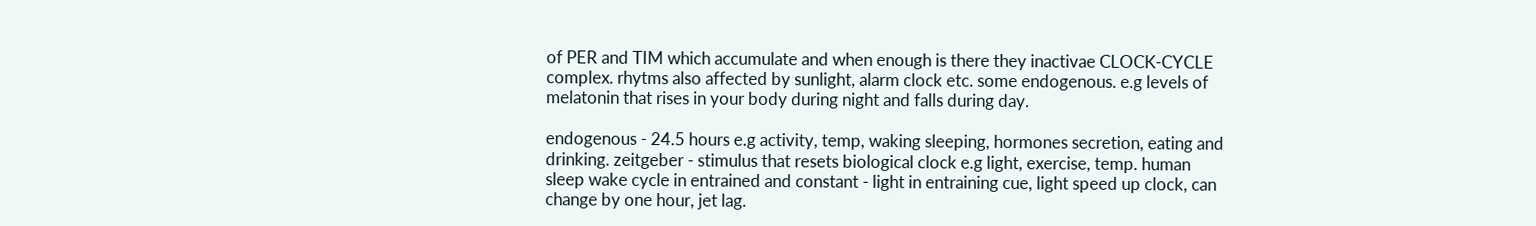of PER and TIM which accumulate and when enough is there they inactivae CLOCK-CYCLE complex. rhytms also affected by sunlight, alarm clock etc. some endogenous. e.g levels of melatonin that rises in your body during night and falls during day.

endogenous - 24.5 hours e.g activity, temp, waking sleeping, hormones secretion, eating and drinking. zeitgeber - stimulus that resets biological clock e.g light, exercise, temp. human sleep wake cycle in entrained and constant - light in entraining cue, light speed up clock, can change by one hour, jet lag.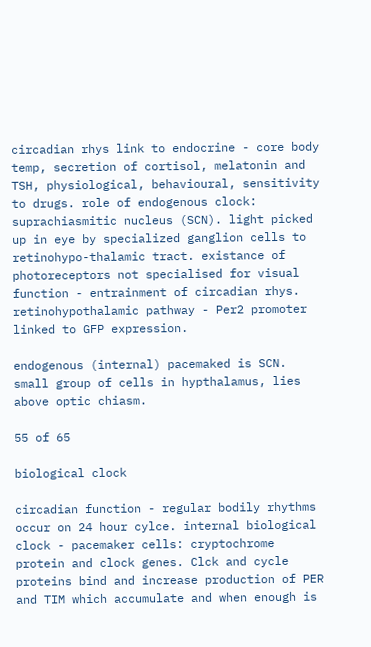circadian rhys link to endocrine - core body temp, secretion of cortisol, melatonin and TSH, physiological, behavioural, sensitivity to drugs. role of endogenous clock: suprachiasmitic nucleus (SCN). light picked up in eye by specialized ganglion cells to retinohypo-thalamic tract. existance of photoreceptors not specialised for visual function - entrainment of circadian rhys. retinohypothalamic pathway - Per2 promoter linked to GFP expression.

endogenous (internal) pacemaked is SCN. small group of cells in hypthalamus, lies above optic chiasm.

55 of 65

biological clock

circadian function - regular bodily rhythms occur on 24 hour cylce. internal biological clock - pacemaker cells: cryptochrome protein and clock genes. Clck and cycle proteins bind and increase production of PER and TIM which accumulate and when enough is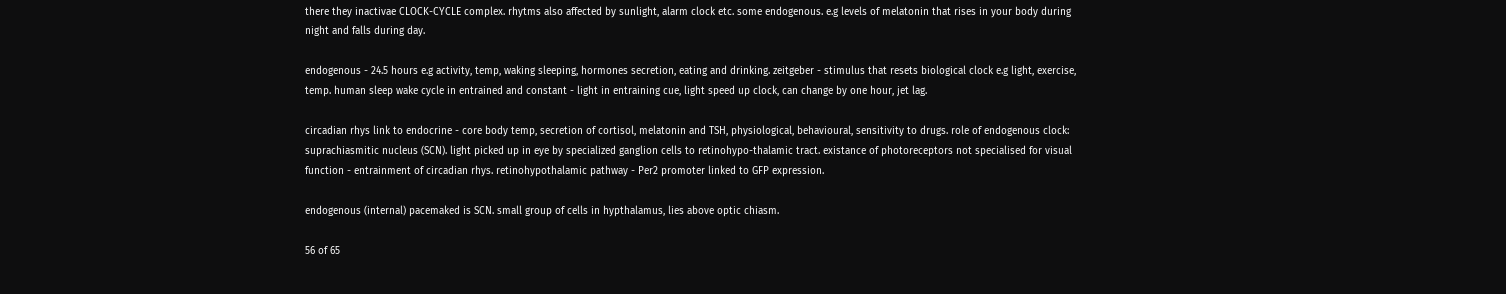there they inactivae CLOCK-CYCLE complex. rhytms also affected by sunlight, alarm clock etc. some endogenous. e.g levels of melatonin that rises in your body during night and falls during day.

endogenous - 24.5 hours e.g activity, temp, waking sleeping, hormones secretion, eating and drinking. zeitgeber - stimulus that resets biological clock e.g light, exercise, temp. human sleep wake cycle in entrained and constant - light in entraining cue, light speed up clock, can change by one hour, jet lag.

circadian rhys link to endocrine - core body temp, secretion of cortisol, melatonin and TSH, physiological, behavioural, sensitivity to drugs. role of endogenous clock: suprachiasmitic nucleus (SCN). light picked up in eye by specialized ganglion cells to retinohypo-thalamic tract. existance of photoreceptors not specialised for visual function - entrainment of circadian rhys. retinohypothalamic pathway - Per2 promoter linked to GFP expression.

endogenous (internal) pacemaked is SCN. small group of cells in hypthalamus, lies above optic chiasm.

56 of 65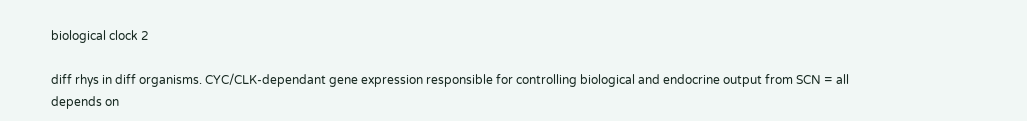biological clock 2

diff rhys in diff organisms. CYC/CLK-dependant gene expression responsible for controlling biological and endocrine output from SCN = all depends on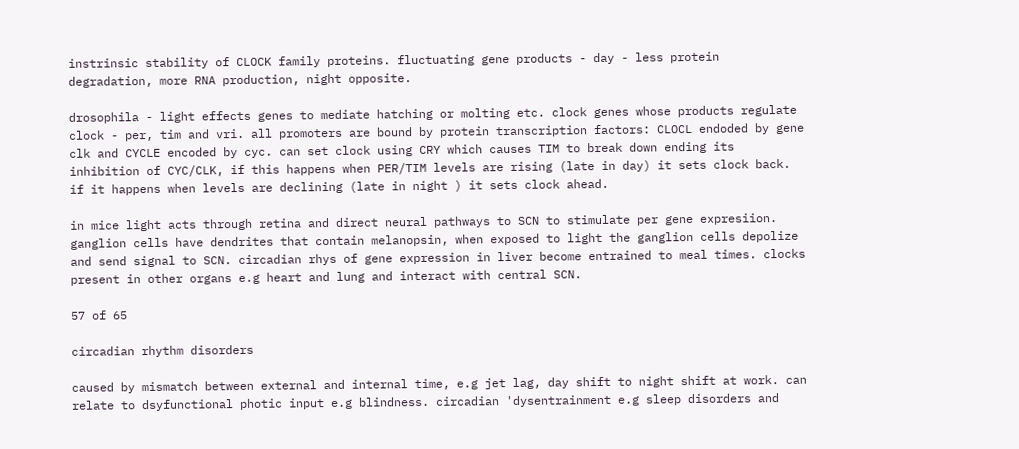instrinsic stability of CLOCK family proteins. fluctuating gene products - day - less protein degradation, more RNA production, night opposite.

drosophila - light effects genes to mediate hatching or molting etc. clock genes whose products regulate clock - per, tim and vri. all promoters are bound by protein transcription factors: CLOCL endoded by gene clk and CYCLE encoded by cyc. can set clock using CRY which causes TIM to break down ending its inhibition of CYC/CLK, if this happens when PER/TIM levels are rising (late in day) it sets clock back. if it happens when levels are declining (late in night ) it sets clock ahead.

in mice light acts through retina and direct neural pathways to SCN to stimulate per gene expresiion. ganglion cells have dendrites that contain melanopsin, when exposed to light the ganglion cells depolize and send signal to SCN. circadian rhys of gene expression in liver become entrained to meal times. clocks present in other organs e.g heart and lung and interact with central SCN.

57 of 65

circadian rhythm disorders

caused by mismatch between external and internal time, e.g jet lag, day shift to night shift at work. can relate to dsyfunctional photic input e.g blindness. circadian 'dysentrainment e.g sleep disorders and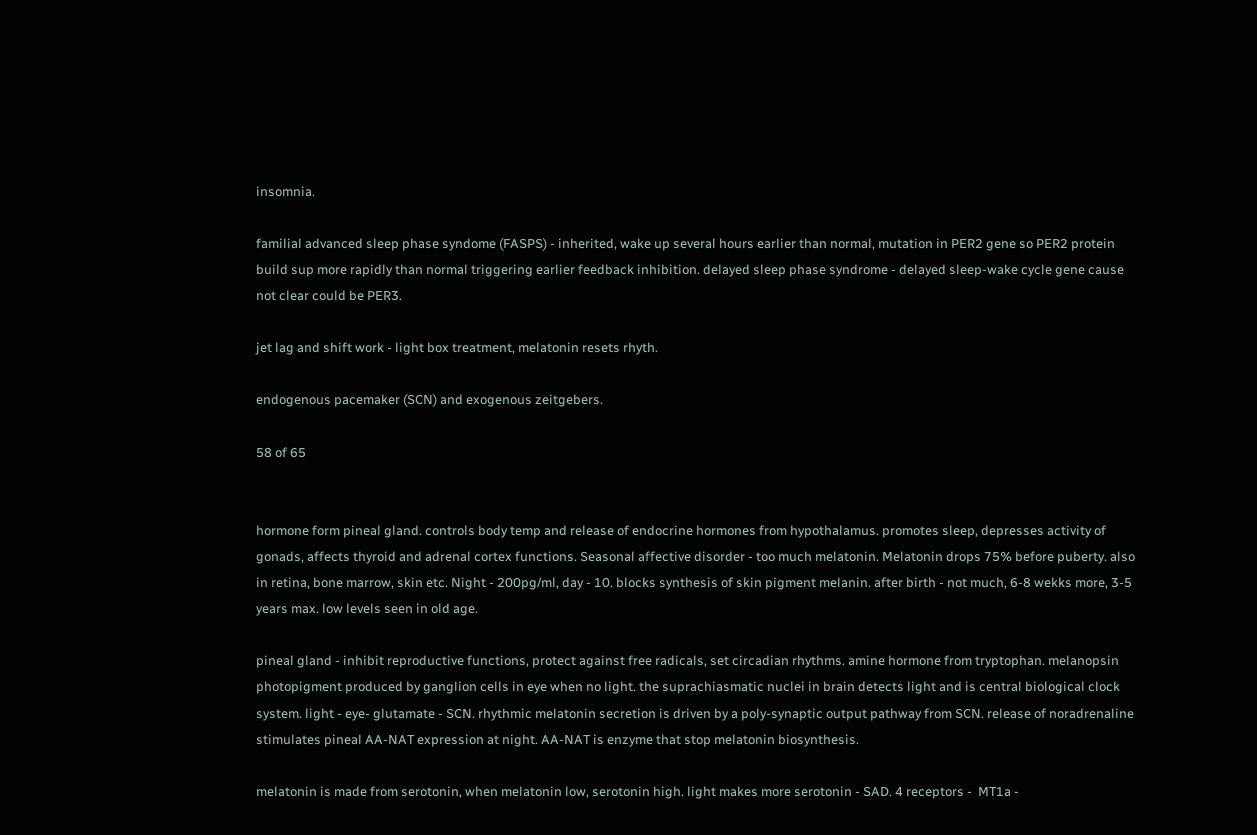insomnia.

familial advanced sleep phase syndome (FASPS) - inherited, wake up several hours earlier than normal, mutation in PER2 gene so PER2 protein build sup more rapidly than normal triggering earlier feedback inhibition. delayed sleep phase syndrome - delayed sleep-wake cycle gene cause not clear could be PER3.

jet lag and shift work - light box treatment, melatonin resets rhyth.

endogenous pacemaker (SCN) and exogenous zeitgebers.

58 of 65


hormone form pineal gland. controls body temp and release of endocrine hormones from hypothalamus. promotes sleep, depresses activity of gonads, affects thyroid and adrenal cortex functions. Seasonal affective disorder - too much melatonin. Melatonin drops 75% before puberty. also in retina, bone marrow, skin etc. Night - 200pg/ml, day - 10. blocks synthesis of skin pigment melanin. after birth - not much, 6-8 wekks more, 3-5 years max. low levels seen in old age.

pineal gland - inhibit reproductive functions, protect against free radicals, set circadian rhythms. amine hormone from tryptophan. melanopsin photopigment produced by ganglion cells in eye when no light. the suprachiasmatic nuclei in brain detects light and is central biological clock system. light - eye- glutamate - SCN. rhythmic melatonin secretion is driven by a poly-synaptic output pathway from SCN. release of noradrenaline stimulates pineal AA-NAT expression at night. AA-NAT is enzyme that stop melatonin biosynthesis.

melatonin is made from serotonin, when melatonin low, serotonin high. light makes more serotonin - SAD. 4 receptors -  MT1a -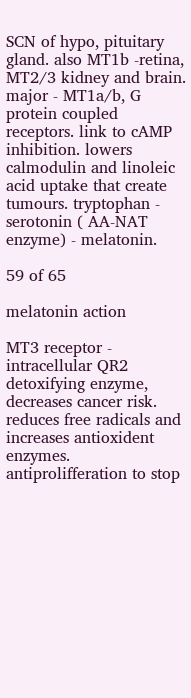SCN of hypo, pituitary gland. also MT1b -retina, MT2/3 kidney and brain. major - MT1a/b, G protein coupled receptors. link to cAMP inhibition. lowers calmodulin and linoleic acid uptake that create tumours. tryptophan - serotonin ( AA-NAT enzyme) - melatonin.

59 of 65

melatonin action

MT3 receptor - intracellular QR2 detoxifying enzyme, decreases cancer risk. reduces free radicals and increases antioxident enzymes. antiprolifferation to stop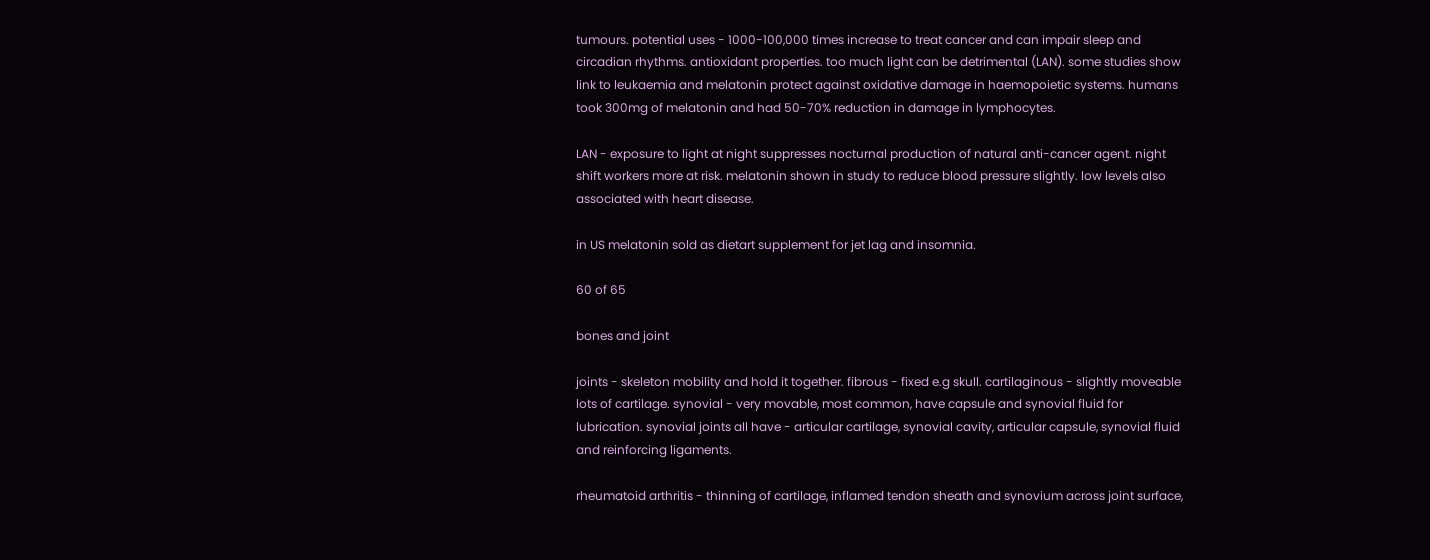tumours. potential uses - 1000-100,000 times increase to treat cancer and can impair sleep and circadian rhythms. antioxidant properties. too much light can be detrimental (LAN). some studies show link to leukaemia and melatonin protect against oxidative damage in haemopoietic systems. humans took 300mg of melatonin and had 50-70% reduction in damage in lymphocytes.

LAN - exposure to light at night suppresses nocturnal production of natural anti-cancer agent. night shift workers more at risk. melatonin shown in study to reduce blood pressure slightly. low levels also associated with heart disease.

in US melatonin sold as dietart supplement for jet lag and insomnia.

60 of 65

bones and joint

joints - skeleton mobility and hold it together. fibrous - fixed e.g skull. cartilaginous - slightly moveable lots of cartilage. synovial - very movable, most common, have capsule and synovial fluid for lubrication. synovial joints all have - articular cartilage, synovial cavity, articular capsule, synovial fluid and reinforcing ligaments.

rheumatoid arthritis - thinning of cartilage, inflamed tendon sheath and synovium across joint surface,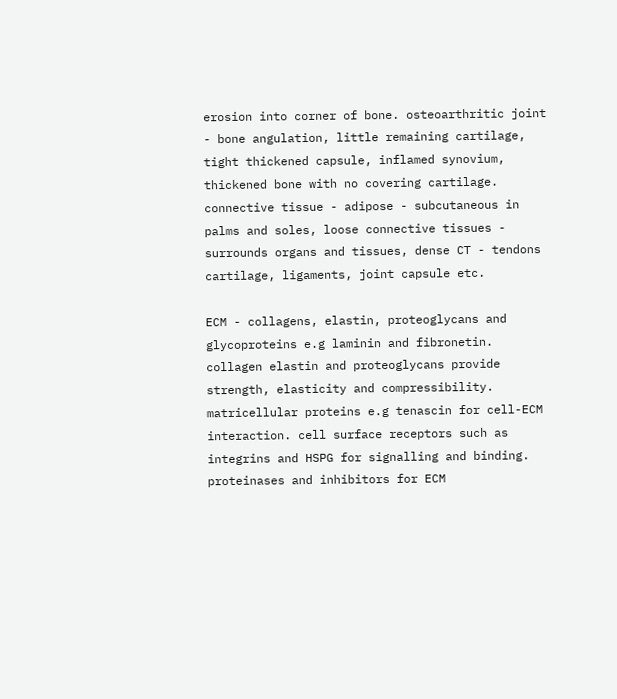erosion into corner of bone. osteoarthritic joint - bone angulation, little remaining cartilage, tight thickened capsule, inflamed synovium, thickened bone with no covering cartilage. connective tissue - adipose - subcutaneous in palms and soles, loose connective tissues - surrounds organs and tissues, dense CT - tendons cartilage, ligaments, joint capsule etc.

ECM - collagens, elastin, proteoglycans and glycoproteins e.g laminin and fibronetin. collagen elastin and proteoglycans provide strength, elasticity and compressibility. matricellular proteins e.g tenascin for cell-ECM interaction. cell surface receptors such as integrins and HSPG for signalling and binding. proteinases and inhibitors for ECM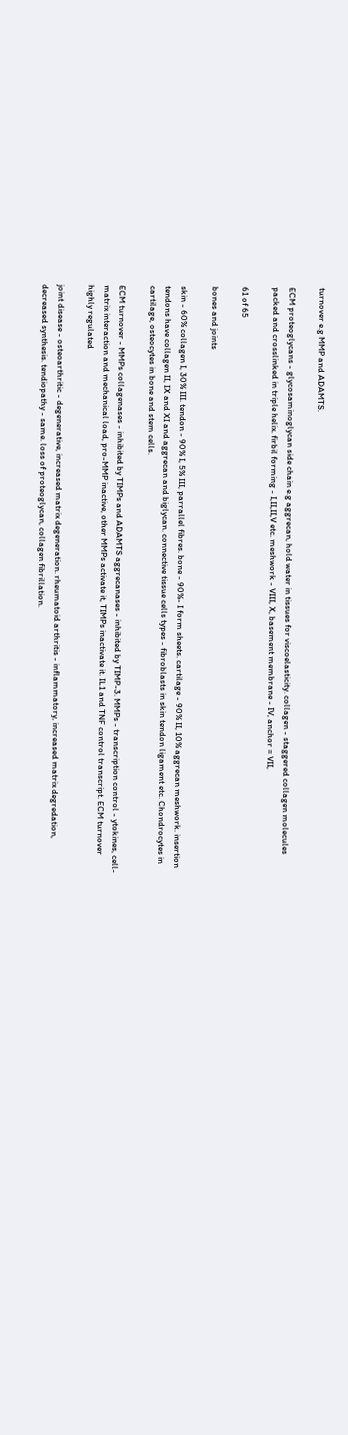turnover e.g MMP and ADAMTS.

ECM proteoglycans - glycosaminoglycan side chain e.g aggrecan, hold water in tissues for viscoelasticity. collagen - staggered collagen molecules packed and crosslinked in triple helix. firbil forming - I,II,II,V etc. meshwork - VIII, X, basement membrane - IV, anchor = VII,

61 of 65

bones and joints

skin - 60% collagen I, 30% III. tendon - 90% I, 5% III, parrallel fibres. bone - 90%- I form sheets. cartilage - 90% II, 10% aggrecan meshwork. insertion tendons have collagen II, IX and XI and aggrecan and biglycan. connective tissue cells types - fibroblasts in skin tendon ligament etc. Chondrocytes in cartilage, osteocytes in bone and stem cells.

ECM turnover - MMPs collagenases - inhibited by TIMPs and ADAMTS aggrecanases - inhibited by TIMP-3. MMPs - transcription control - ytokines, cell-matrix interaction and mechanical load, pro-MMP inactive, other MMPs activate it, TIMPs inactivate it. IL1 and TNF control transcript. ECM turnover highly regulated

joint disease - osteoarthritic - degenerative, increased matrix degeneration. rheumatoid arthritis - inflammatory, increased matrix degredation, decreased synthesis. tendiopathy - same. loss of proteoglycan, collagen fibrillation.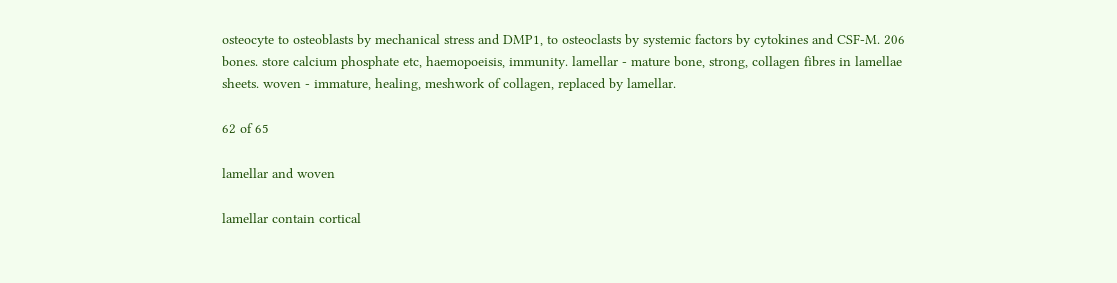osteocyte to osteoblasts by mechanical stress and DMP1, to osteoclasts by systemic factors by cytokines and CSF-M. 206 bones. store calcium phosphate etc, haemopoeisis, immunity. lamellar - mature bone, strong, collagen fibres in lamellae sheets. woven - immature, healing, meshwork of collagen, replaced by lamellar.

62 of 65

lamellar and woven

lamellar contain cortical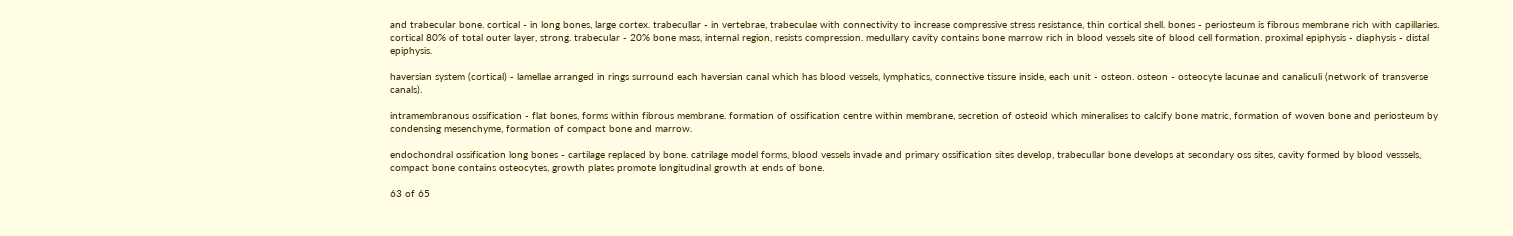and trabecular bone. cortical - in long bones, large cortex. trabecullar - in vertebrae, trabeculae with connectivity to increase compressive stress resistance, thin cortical shell. bones - periosteum is fibrous membrane rich with capillaries. cortical 80% of total outer layer, strong. trabecular - 20% bone mass, internal region, resists compression. medullary cavity contains bone marrow rich in blood vessels site of blood cell formation. proximal epiphysis - diaphysis - distal epiphysis.

haversian system (cortical) - lamellae arranged in rings surround each haversian canal which has blood vessels, lymphatics, connective tissure inside, each unit - osteon. osteon - osteocyte lacunae and canaliculi (network of transverse canals).

intramembranous ossification - flat bones, forms within fibrous membrane. formation of ossification centre within membrane, secretion of osteoid which mineralises to calcify bone matric, formation of woven bone and periosteum by condensing mesenchyme, formation of compact bone and marrow.

endochondral ossification long bones - cartilage replaced by bone. catrilage model forms, blood vessels invade and primary ossification sites develop, trabecullar bone develops at secondary oss sites, cavity formed by blood vesssels, compact bone contains osteocytes, growth plates promote longitudinal growth at ends of bone.

63 of 65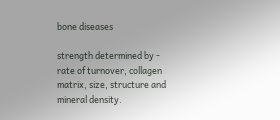bone diseases

strength determined by - rate of turnover, collagen matrix, size, structure and mineral density.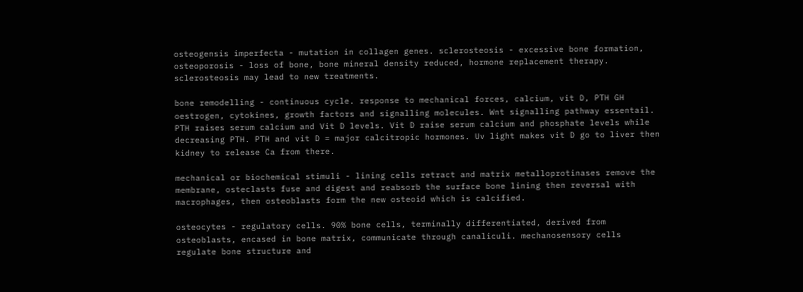osteogensis imperfecta - mutation in collagen genes. sclerosteosis - excessive bone formation, osteoporosis - loss of bone, bone mineral density reduced, hormone replacement therapy. sclerosteosis may lead to new treatments.

bone remodelling - continuous cycle. response to mechanical forces, calcium, vit D, PTH GH oestrogen, cytokines, growth factors and signalling molecules. Wnt signalling pathway essentail. PTH raises serum calcium and Vit D levels. Vit D raise serum calcium and phosphate levels while decreasing PTH. PTH and vit D = major calcitropic hormones. Uv light makes vit D go to liver then kidney to release Ca from there.

mechanical or biochemical stimuli - lining cells retract and matrix metalloprotinases remove the membrane, osteclasts fuse and digest and reabsorb the surface bone lining then reversal with macrophages, then osteoblasts form the new osteoid which is calcified.

osteocytes - regulatory cells. 90% bone cells, terminally differentiated, derived from osteoblasts, encased in bone matrix, communicate through canaliculi. mechanosensory cells regulate bone structure and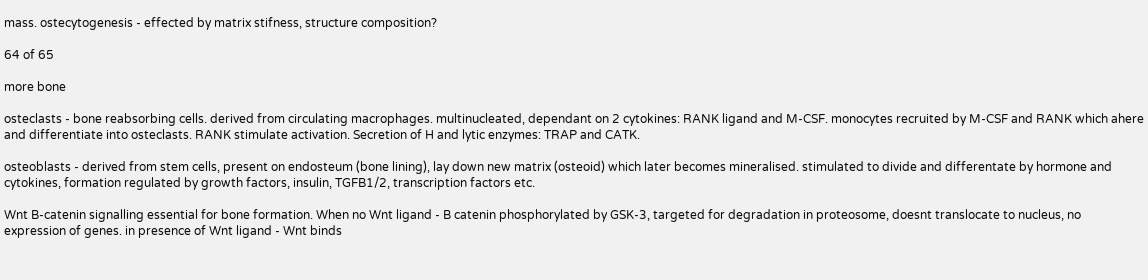mass. ostecytogenesis - effected by matrix stifness, structure composition?

64 of 65

more bone

osteclasts - bone reabsorbing cells. derived from circulating macrophages. multinucleated, dependant on 2 cytokines: RANK ligand and M-CSF. monocytes recruited by M-CSF and RANK which ahere and differentiate into osteclasts. RANK stimulate activation. Secretion of H and lytic enzymes: TRAP and CATK.

osteoblasts - derived from stem cells, present on endosteum (bone lining), lay down new matrix (osteoid) which later becomes mineralised. stimulated to divide and differentate by hormone and cytokines, formation regulated by growth factors, insulin, TGFB1/2, transcription factors etc.

Wnt B-catenin signalling essential for bone formation. When no Wnt ligand - B catenin phosphorylated by GSK-3, targeted for degradation in proteosome, doesnt translocate to nucleus, no expression of genes. in presence of Wnt ligand - Wnt binds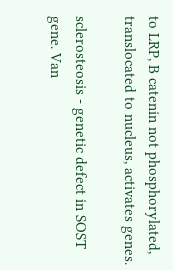to LRP, B catenin not phosphorylated, translocated to nucleus, activates genes.

sclerosteosis - genetic defect in SOST gene. Van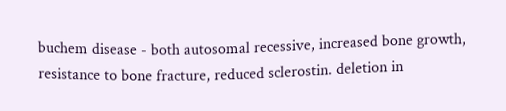buchem disease - both autosomal recessive, increased bone growth, resistance to bone fracture, reduced sclerostin. deletion in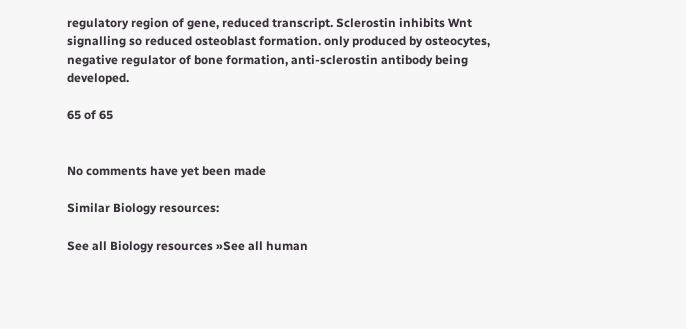regulatory region of gene, reduced transcript. Sclerostin inhibits Wnt signalling so reduced osteoblast formation. only produced by osteocytes, negative regulator of bone formation, anti-sclerostin antibody being developed.

65 of 65


No comments have yet been made

Similar Biology resources:

See all Biology resources »See all human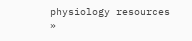physiology resources »